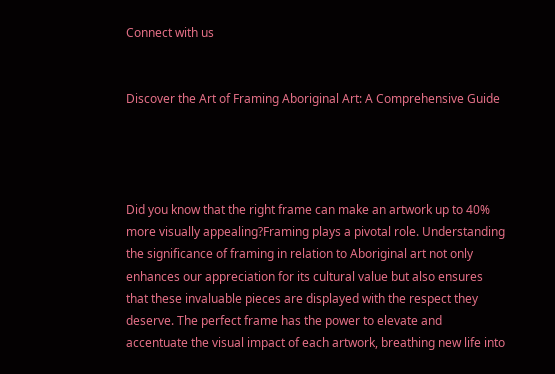Connect with us


Discover the Art of Framing Aboriginal Art: A Comprehensive Guide




Did you know that the right frame can make an artwork up to 40% more visually appealing?Framing plays a pivotal role. Understanding the significance of framing in relation to Aboriginal art not only enhances our appreciation for its cultural value but also ensures that these invaluable pieces are displayed with the respect they deserve. The perfect frame has the power to elevate and accentuate the visual impact of each artwork, breathing new life into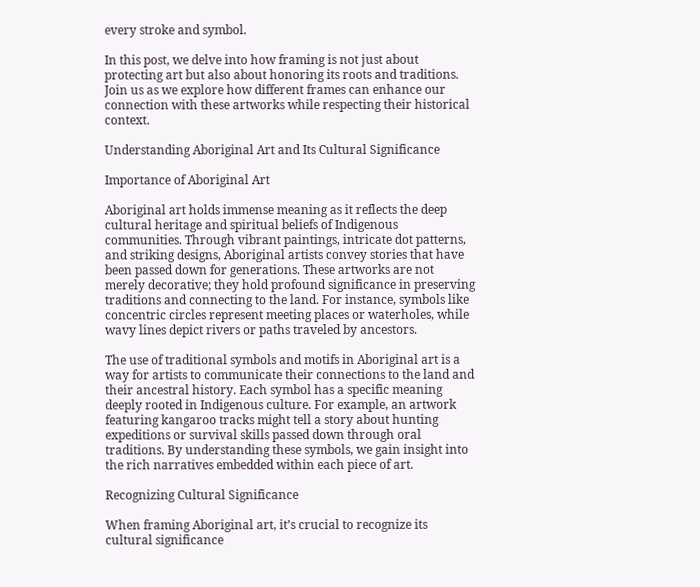every stroke and symbol.

In this post, we delve into how framing is not just about protecting art but also about honoring its roots and traditions. Join us as we explore how different frames can enhance our connection with these artworks while respecting their historical context.

Understanding Aboriginal Art and Its Cultural Significance

Importance of Aboriginal Art

Aboriginal art holds immense meaning as it reflects the deep cultural heritage and spiritual beliefs of Indigenous communities. Through vibrant paintings, intricate dot patterns, and striking designs, Aboriginal artists convey stories that have been passed down for generations. These artworks are not merely decorative; they hold profound significance in preserving traditions and connecting to the land. For instance, symbols like concentric circles represent meeting places or waterholes, while wavy lines depict rivers or paths traveled by ancestors.

The use of traditional symbols and motifs in Aboriginal art is a way for artists to communicate their connections to the land and their ancestral history. Each symbol has a specific meaning deeply rooted in Indigenous culture. For example, an artwork featuring kangaroo tracks might tell a story about hunting expeditions or survival skills passed down through oral traditions. By understanding these symbols, we gain insight into the rich narratives embedded within each piece of art.

Recognizing Cultural Significance

When framing Aboriginal art, it’s crucial to recognize its cultural significance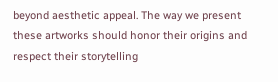beyond aesthetic appeal. The way we present these artworks should honor their origins and respect their storytelling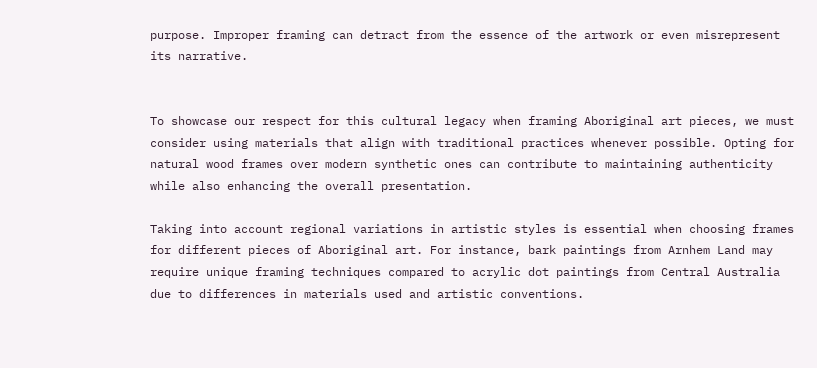purpose. Improper framing can detract from the essence of the artwork or even misrepresent its narrative.


To showcase our respect for this cultural legacy when framing Aboriginal art pieces, we must consider using materials that align with traditional practices whenever possible. Opting for natural wood frames over modern synthetic ones can contribute to maintaining authenticity while also enhancing the overall presentation.

Taking into account regional variations in artistic styles is essential when choosing frames for different pieces of Aboriginal art. For instance, bark paintings from Arnhem Land may require unique framing techniques compared to acrylic dot paintings from Central Australia due to differences in materials used and artistic conventions.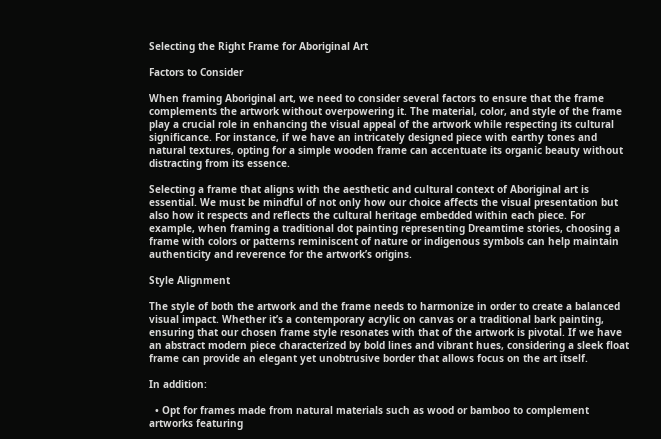Selecting the Right Frame for Aboriginal Art

Factors to Consider

When framing Aboriginal art, we need to consider several factors to ensure that the frame complements the artwork without overpowering it. The material, color, and style of the frame play a crucial role in enhancing the visual appeal of the artwork while respecting its cultural significance. For instance, if we have an intricately designed piece with earthy tones and natural textures, opting for a simple wooden frame can accentuate its organic beauty without distracting from its essence.

Selecting a frame that aligns with the aesthetic and cultural context of Aboriginal art is essential. We must be mindful of not only how our choice affects the visual presentation but also how it respects and reflects the cultural heritage embedded within each piece. For example, when framing a traditional dot painting representing Dreamtime stories, choosing a frame with colors or patterns reminiscent of nature or indigenous symbols can help maintain authenticity and reverence for the artwork’s origins.

Style Alignment

The style of both the artwork and the frame needs to harmonize in order to create a balanced visual impact. Whether it’s a contemporary acrylic on canvas or a traditional bark painting, ensuring that our chosen frame style resonates with that of the artwork is pivotal. If we have an abstract modern piece characterized by bold lines and vibrant hues, considering a sleek float frame can provide an elegant yet unobtrusive border that allows focus on the art itself.

In addition:

  • Opt for frames made from natural materials such as wood or bamboo to complement artworks featuring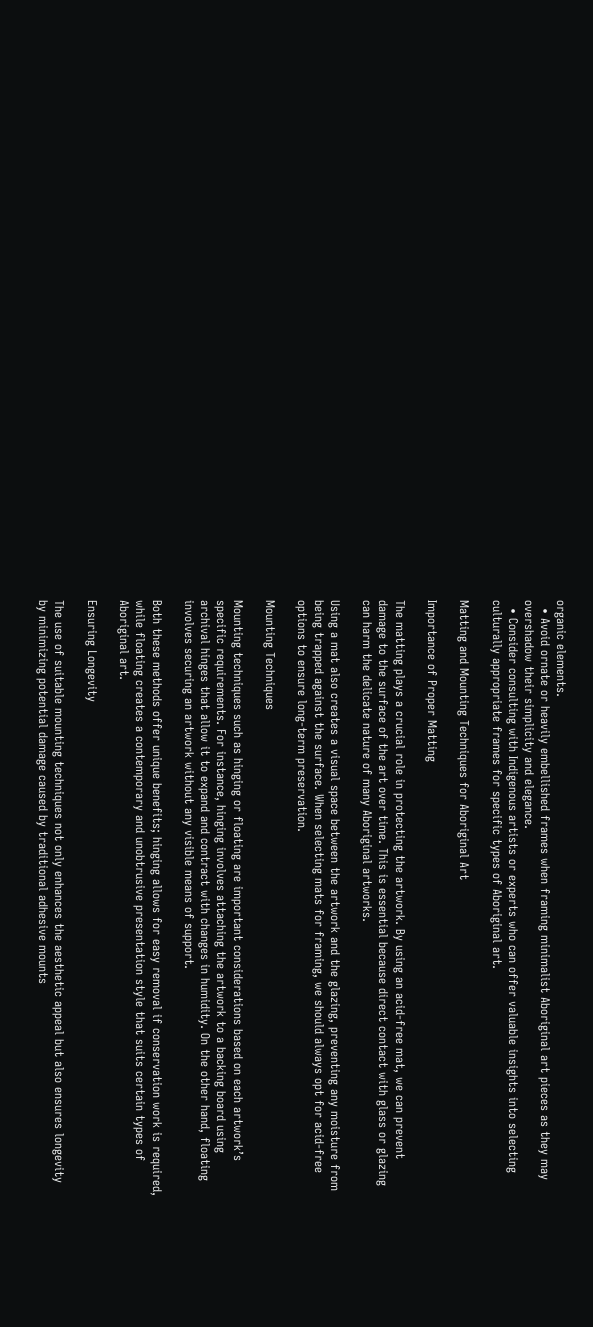organic elements.
  • Avoid ornate or heavily embellished frames when framing minimalist Aboriginal art pieces as they may overshadow their simplicity and elegance.
  • Consider consulting with Indigenous artists or experts who can offer valuable insights into selecting culturally appropriate frames for specific types of Aboriginal art.

Matting and Mounting Techniques for Aboriginal Art

Importance of Proper Matting

The matting plays a crucial role in protecting the artwork. By using an acid-free mat, we can prevent damage to the surface of the art over time. This is essential because direct contact with glass or glazing can harm the delicate nature of many Aboriginal artworks.

Using a mat also creates a visual space between the artwork and the glazing, preventing any moisture from being trapped against the surface. When selecting mats for framing, we should always opt for acid-free options to ensure long-term preservation.

Mounting Techniques

Mounting techniques such as hinging or floating are important considerations based on each artwork’s specific requirements. For instance, hinging involves attaching the artwork to a backing board using archival hinges that allow it to expand and contract with changes in humidity. On the other hand, floating involves securing an artwork without any visible means of support.

Both these methods offer unique benefits; hinging allows for easy removal if conservation work is required, while floating creates a contemporary and unobtrusive presentation style that suits certain types of Aboriginal art.

Ensuring Longevity

The use of suitable mounting techniques not only enhances the aesthetic appeal but also ensures longevity by minimizing potential damage caused by traditional adhesive mounts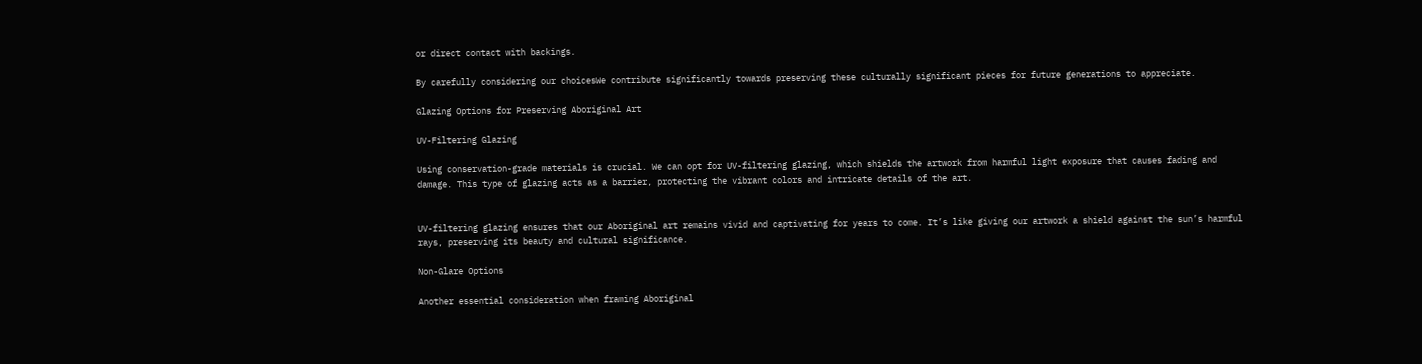or direct contact with backings.

By carefully considering our choicesWe contribute significantly towards preserving these culturally significant pieces for future generations to appreciate.

Glazing Options for Preserving Aboriginal Art

UV-Filtering Glazing

Using conservation-grade materials is crucial. We can opt for UV-filtering glazing, which shields the artwork from harmful light exposure that causes fading and damage. This type of glazing acts as a barrier, protecting the vibrant colors and intricate details of the art.


UV-filtering glazing ensures that our Aboriginal art remains vivid and captivating for years to come. It’s like giving our artwork a shield against the sun’s harmful rays, preserving its beauty and cultural significance.

Non-Glare Options

Another essential consideration when framing Aboriginal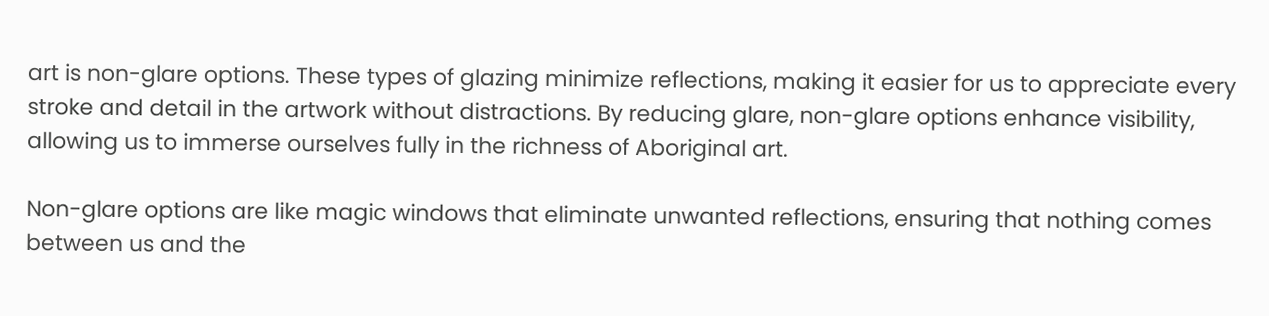art is non-glare options. These types of glazing minimize reflections, making it easier for us to appreciate every stroke and detail in the artwork without distractions. By reducing glare, non-glare options enhance visibility, allowing us to immerse ourselves fully in the richness of Aboriginal art.

Non-glare options are like magic windows that eliminate unwanted reflections, ensuring that nothing comes between us and the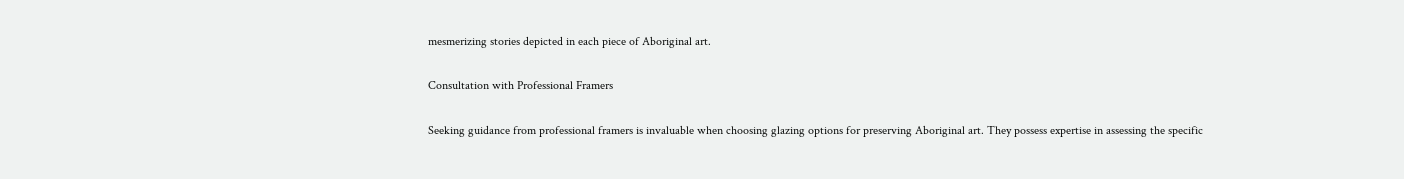mesmerizing stories depicted in each piece of Aboriginal art.

Consultation with Professional Framers

Seeking guidance from professional framers is invaluable when choosing glazing options for preserving Aboriginal art. They possess expertise in assessing the specific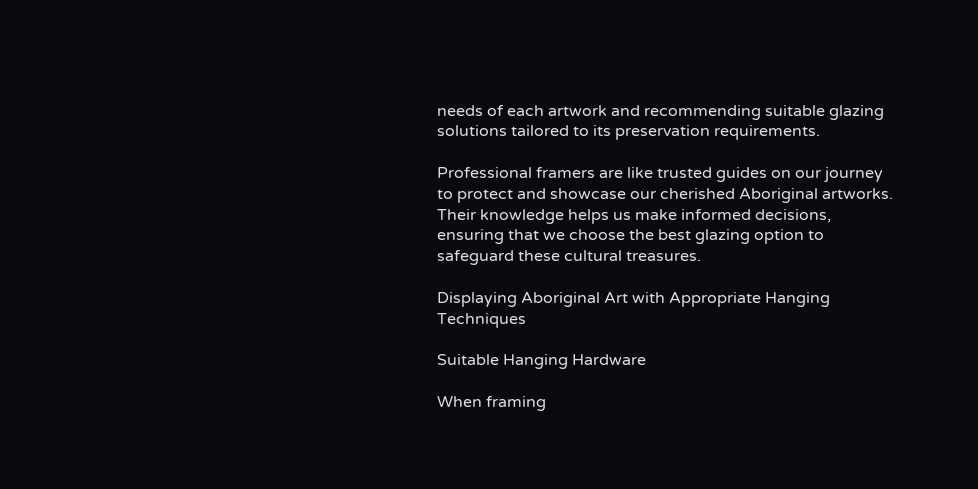needs of each artwork and recommending suitable glazing solutions tailored to its preservation requirements.

Professional framers are like trusted guides on our journey to protect and showcase our cherished Aboriginal artworks. Their knowledge helps us make informed decisions, ensuring that we choose the best glazing option to safeguard these cultural treasures.

Displaying Aboriginal Art with Appropriate Hanging Techniques

Suitable Hanging Hardware

When framing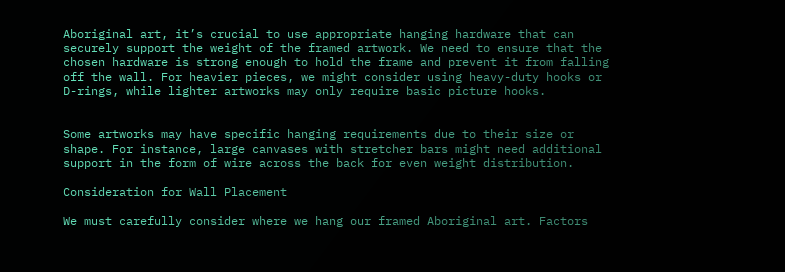Aboriginal art, it’s crucial to use appropriate hanging hardware that can securely support the weight of the framed artwork. We need to ensure that the chosen hardware is strong enough to hold the frame and prevent it from falling off the wall. For heavier pieces, we might consider using heavy-duty hooks or D-rings, while lighter artworks may only require basic picture hooks.


Some artworks may have specific hanging requirements due to their size or shape. For instance, large canvases with stretcher bars might need additional support in the form of wire across the back for even weight distribution.

Consideration for Wall Placement

We must carefully consider where we hang our framed Aboriginal art. Factors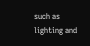such as lighting and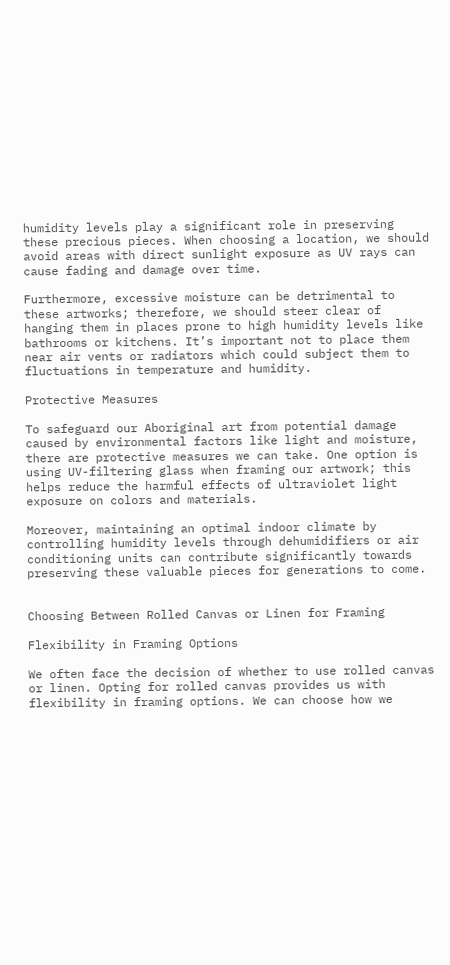humidity levels play a significant role in preserving these precious pieces. When choosing a location, we should avoid areas with direct sunlight exposure as UV rays can cause fading and damage over time.

Furthermore, excessive moisture can be detrimental to these artworks; therefore, we should steer clear of hanging them in places prone to high humidity levels like bathrooms or kitchens. It’s important not to place them near air vents or radiators which could subject them to fluctuations in temperature and humidity.

Protective Measures

To safeguard our Aboriginal art from potential damage caused by environmental factors like light and moisture, there are protective measures we can take. One option is using UV-filtering glass when framing our artwork; this helps reduce the harmful effects of ultraviolet light exposure on colors and materials.

Moreover, maintaining an optimal indoor climate by controlling humidity levels through dehumidifiers or air conditioning units can contribute significantly towards preserving these valuable pieces for generations to come.


Choosing Between Rolled Canvas or Linen for Framing

Flexibility in Framing Options

We often face the decision of whether to use rolled canvas or linen. Opting for rolled canvas provides us with flexibility in framing options. We can choose how we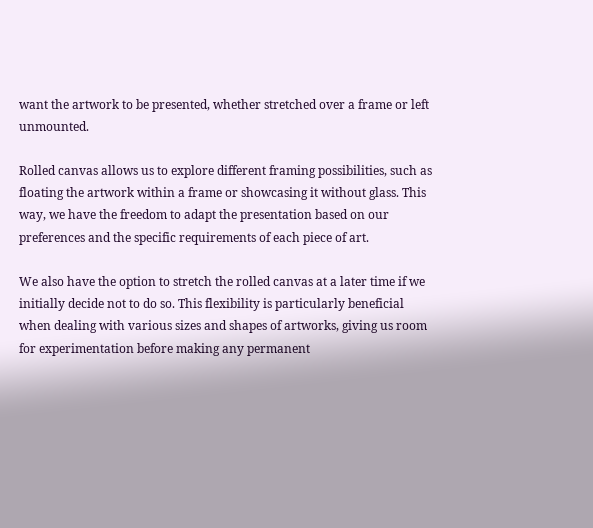want the artwork to be presented, whether stretched over a frame or left unmounted.

Rolled canvas allows us to explore different framing possibilities, such as floating the artwork within a frame or showcasing it without glass. This way, we have the freedom to adapt the presentation based on our preferences and the specific requirements of each piece of art.

We also have the option to stretch the rolled canvas at a later time if we initially decide not to do so. This flexibility is particularly beneficial when dealing with various sizes and shapes of artworks, giving us room for experimentation before making any permanent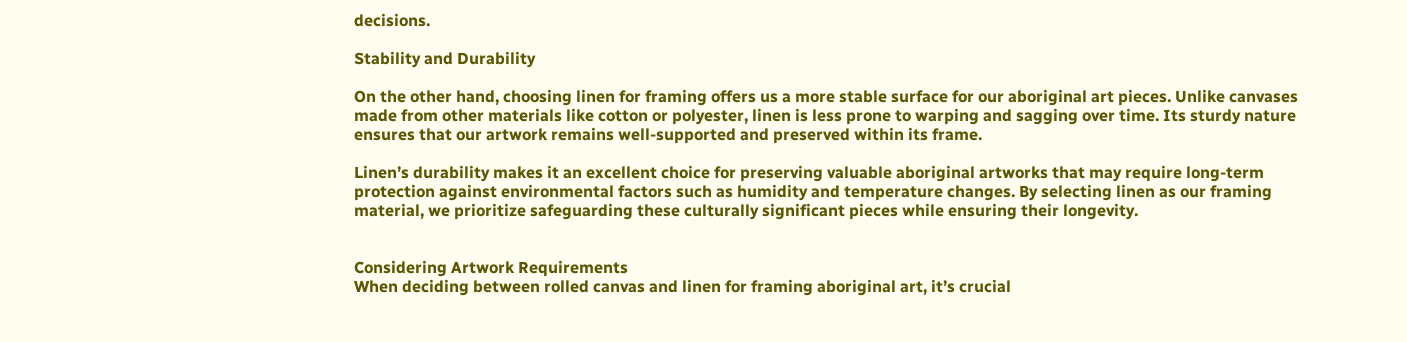decisions.

Stability and Durability

On the other hand, choosing linen for framing offers us a more stable surface for our aboriginal art pieces. Unlike canvases made from other materials like cotton or polyester, linen is less prone to warping and sagging over time. Its sturdy nature ensures that our artwork remains well-supported and preserved within its frame.

Linen’s durability makes it an excellent choice for preserving valuable aboriginal artworks that may require long-term protection against environmental factors such as humidity and temperature changes. By selecting linen as our framing material, we prioritize safeguarding these culturally significant pieces while ensuring their longevity.


Considering Artwork Requirements
When deciding between rolled canvas and linen for framing aboriginal art, it’s crucial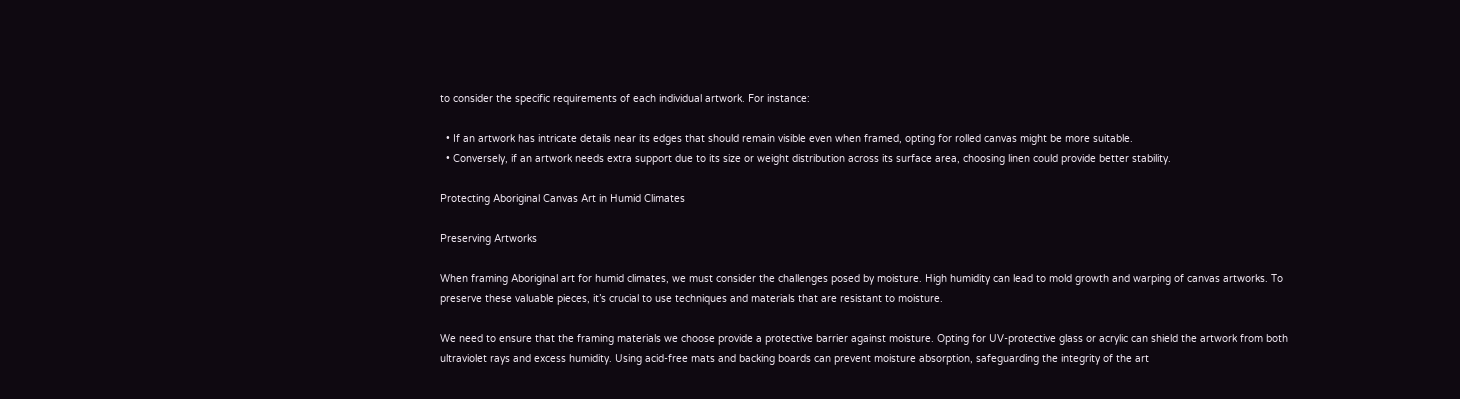to consider the specific requirements of each individual artwork. For instance:

  • If an artwork has intricate details near its edges that should remain visible even when framed, opting for rolled canvas might be more suitable.
  • Conversely, if an artwork needs extra support due to its size or weight distribution across its surface area, choosing linen could provide better stability.

Protecting Aboriginal Canvas Art in Humid Climates

Preserving Artworks

When framing Aboriginal art for humid climates, we must consider the challenges posed by moisture. High humidity can lead to mold growth and warping of canvas artworks. To preserve these valuable pieces, it’s crucial to use techniques and materials that are resistant to moisture.

We need to ensure that the framing materials we choose provide a protective barrier against moisture. Opting for UV-protective glass or acrylic can shield the artwork from both ultraviolet rays and excess humidity. Using acid-free mats and backing boards can prevent moisture absorption, safeguarding the integrity of the art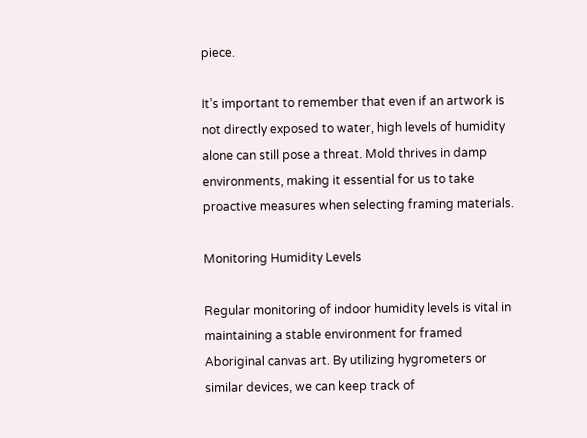piece.

It’s important to remember that even if an artwork is not directly exposed to water, high levels of humidity alone can still pose a threat. Mold thrives in damp environments, making it essential for us to take proactive measures when selecting framing materials.

Monitoring Humidity Levels

Regular monitoring of indoor humidity levels is vital in maintaining a stable environment for framed Aboriginal canvas art. By utilizing hygrometers or similar devices, we can keep track of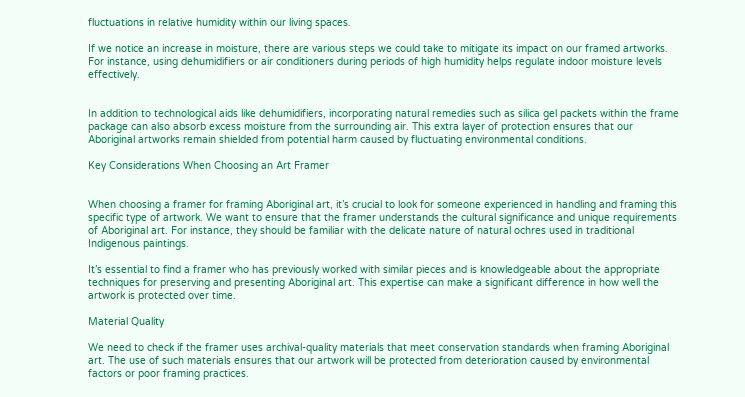fluctuations in relative humidity within our living spaces.

If we notice an increase in moisture, there are various steps we could take to mitigate its impact on our framed artworks. For instance, using dehumidifiers or air conditioners during periods of high humidity helps regulate indoor moisture levels effectively.


In addition to technological aids like dehumidifiers, incorporating natural remedies such as silica gel packets within the frame package can also absorb excess moisture from the surrounding air. This extra layer of protection ensures that our Aboriginal artworks remain shielded from potential harm caused by fluctuating environmental conditions.

Key Considerations When Choosing an Art Framer


When choosing a framer for framing Aboriginal art, it’s crucial to look for someone experienced in handling and framing this specific type of artwork. We want to ensure that the framer understands the cultural significance and unique requirements of Aboriginal art. For instance, they should be familiar with the delicate nature of natural ochres used in traditional Indigenous paintings.

It’s essential to find a framer who has previously worked with similar pieces and is knowledgeable about the appropriate techniques for preserving and presenting Aboriginal art. This expertise can make a significant difference in how well the artwork is protected over time.

Material Quality

We need to check if the framer uses archival-quality materials that meet conservation standards when framing Aboriginal art. The use of such materials ensures that our artwork will be protected from deterioration caused by environmental factors or poor framing practices.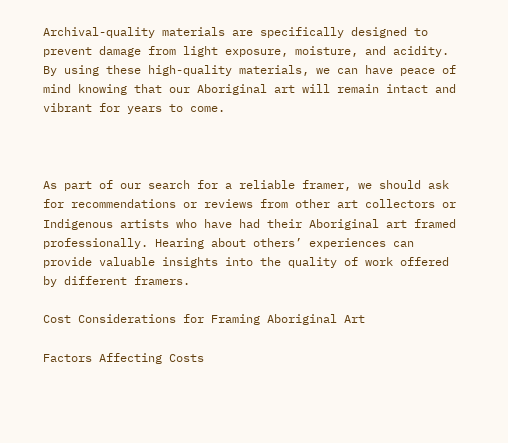Archival-quality materials are specifically designed to prevent damage from light exposure, moisture, and acidity. By using these high-quality materials, we can have peace of mind knowing that our Aboriginal art will remain intact and vibrant for years to come.



As part of our search for a reliable framer, we should ask for recommendations or reviews from other art collectors or Indigenous artists who have had their Aboriginal art framed professionally. Hearing about others’ experiences can provide valuable insights into the quality of work offered by different framers.

Cost Considerations for Framing Aboriginal Art

Factors Affecting Costs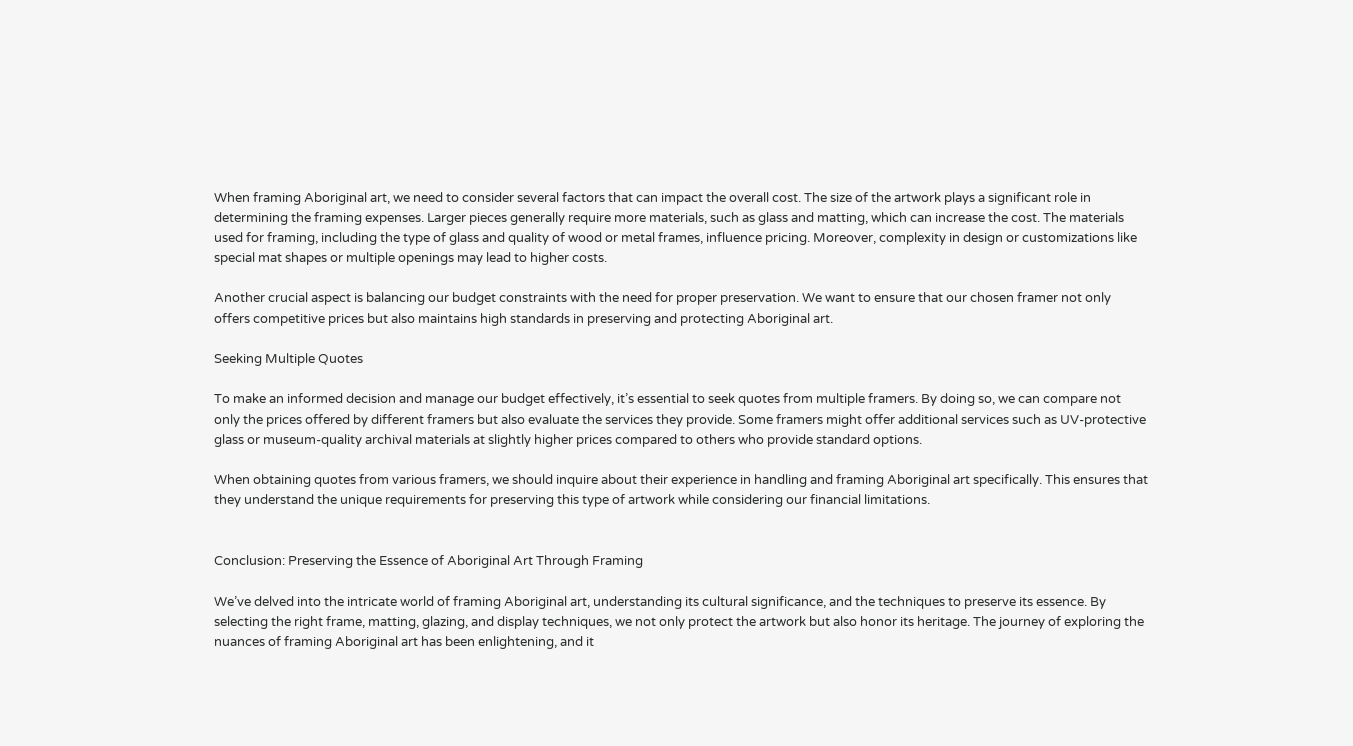When framing Aboriginal art, we need to consider several factors that can impact the overall cost. The size of the artwork plays a significant role in determining the framing expenses. Larger pieces generally require more materials, such as glass and matting, which can increase the cost. The materials used for framing, including the type of glass and quality of wood or metal frames, influence pricing. Moreover, complexity in design or customizations like special mat shapes or multiple openings may lead to higher costs.

Another crucial aspect is balancing our budget constraints with the need for proper preservation. We want to ensure that our chosen framer not only offers competitive prices but also maintains high standards in preserving and protecting Aboriginal art.

Seeking Multiple Quotes

To make an informed decision and manage our budget effectively, it’s essential to seek quotes from multiple framers. By doing so, we can compare not only the prices offered by different framers but also evaluate the services they provide. Some framers might offer additional services such as UV-protective glass or museum-quality archival materials at slightly higher prices compared to others who provide standard options.

When obtaining quotes from various framers, we should inquire about their experience in handling and framing Aboriginal art specifically. This ensures that they understand the unique requirements for preserving this type of artwork while considering our financial limitations.


Conclusion: Preserving the Essence of Aboriginal Art Through Framing

We’ve delved into the intricate world of framing Aboriginal art, understanding its cultural significance, and the techniques to preserve its essence. By selecting the right frame, matting, glazing, and display techniques, we not only protect the artwork but also honor its heritage. The journey of exploring the nuances of framing Aboriginal art has been enlightening, and it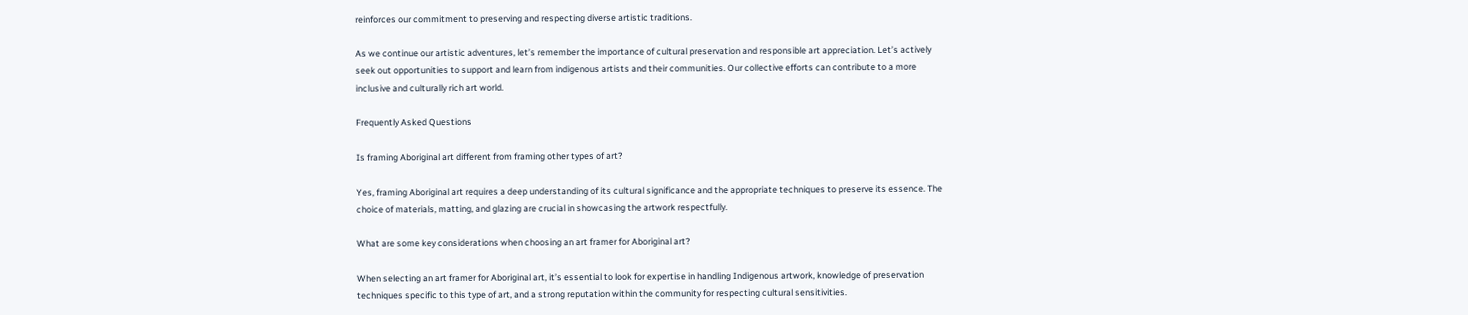reinforces our commitment to preserving and respecting diverse artistic traditions.

As we continue our artistic adventures, let’s remember the importance of cultural preservation and responsible art appreciation. Let’s actively seek out opportunities to support and learn from indigenous artists and their communities. Our collective efforts can contribute to a more inclusive and culturally rich art world.

Frequently Asked Questions

Is framing Aboriginal art different from framing other types of art?

Yes, framing Aboriginal art requires a deep understanding of its cultural significance and the appropriate techniques to preserve its essence. The choice of materials, matting, and glazing are crucial in showcasing the artwork respectfully.

What are some key considerations when choosing an art framer for Aboriginal art?

When selecting an art framer for Aboriginal art, it’s essential to look for expertise in handling Indigenous artwork, knowledge of preservation techniques specific to this type of art, and a strong reputation within the community for respecting cultural sensitivities.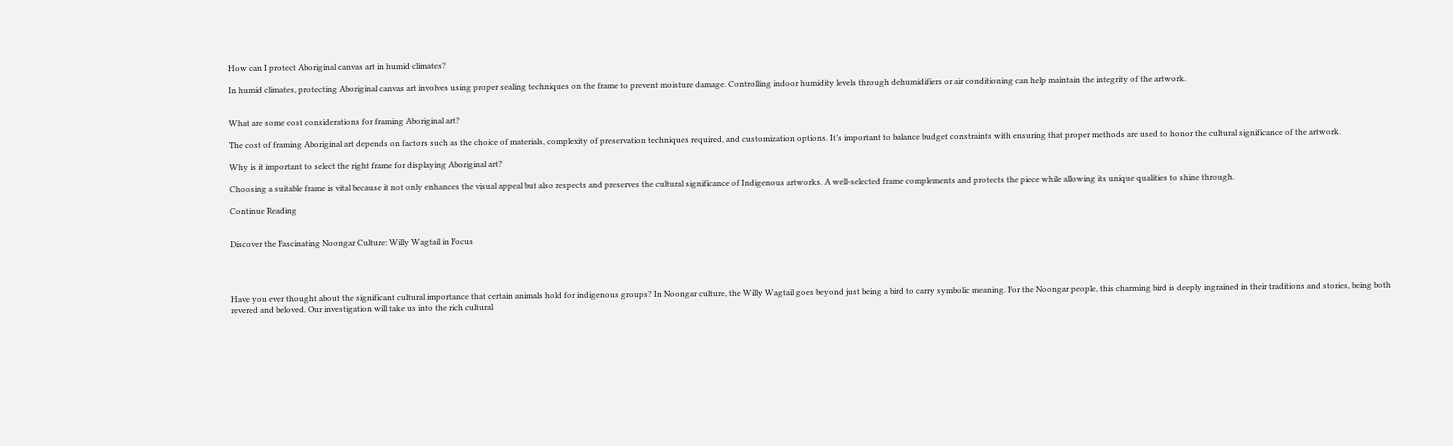How can I protect Aboriginal canvas art in humid climates?

In humid climates, protecting Aboriginal canvas art involves using proper sealing techniques on the frame to prevent moisture damage. Controlling indoor humidity levels through dehumidifiers or air conditioning can help maintain the integrity of the artwork.


What are some cost considerations for framing Aboriginal art?

The cost of framing Aboriginal art depends on factors such as the choice of materials, complexity of preservation techniques required, and customization options. It’s important to balance budget constraints with ensuring that proper methods are used to honor the cultural significance of the artwork.

Why is it important to select the right frame for displaying Aboriginal art?

Choosing a suitable frame is vital because it not only enhances the visual appeal but also respects and preserves the cultural significance of Indigenous artworks. A well-selected frame complements and protects the piece while allowing its unique qualities to shine through.

Continue Reading


Discover the Fascinating Noongar Culture: Willy Wagtail in Focus




Have you ever thought about the significant cultural importance that certain animals hold for indigenous groups? In Noongar culture, the Willy Wagtail goes beyond just being a bird to carry symbolic meaning. For the Noongar people, this charming bird is deeply ingrained in their traditions and stories, being both revered and beloved. Our investigation will take us into the rich cultural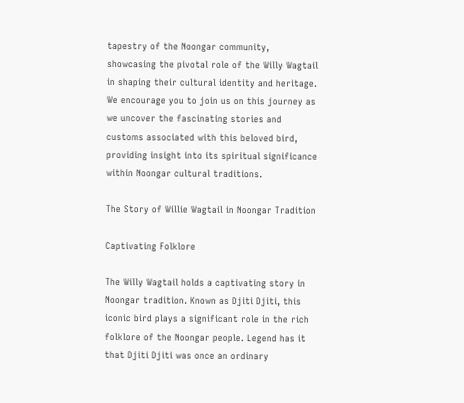tapestry of the Noongar community, showcasing the pivotal role of the Willy Wagtail in shaping their cultural identity and heritage. We encourage you to join us on this journey as we uncover the fascinating stories and customs associated with this beloved bird, providing insight into its spiritual significance within Noongar cultural traditions.

The Story of Willie Wagtail in Noongar Tradition

Captivating Folklore

The Willy Wagtail holds a captivating story in Noongar tradition. Known as Djiti Djiti, this iconic bird plays a significant role in the rich folklore of the Noongar people. Legend has it that Djiti Djiti was once an ordinary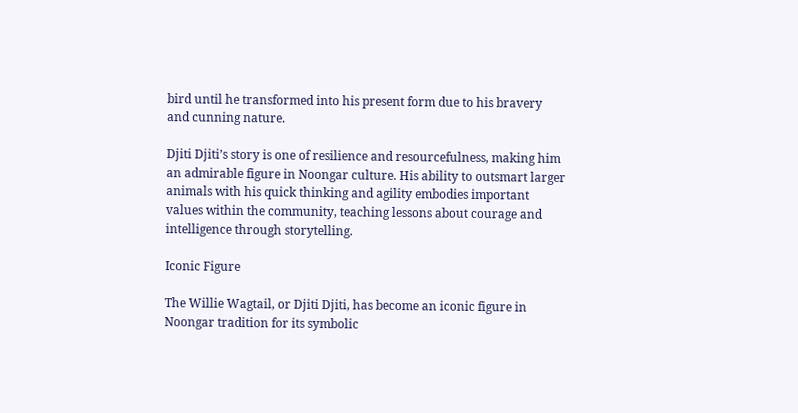bird until he transformed into his present form due to his bravery and cunning nature.

Djiti Djiti’s story is one of resilience and resourcefulness, making him an admirable figure in Noongar culture. His ability to outsmart larger animals with his quick thinking and agility embodies important values within the community, teaching lessons about courage and intelligence through storytelling.

Iconic Figure

The Willie Wagtail, or Djiti Djiti, has become an iconic figure in Noongar tradition for its symbolic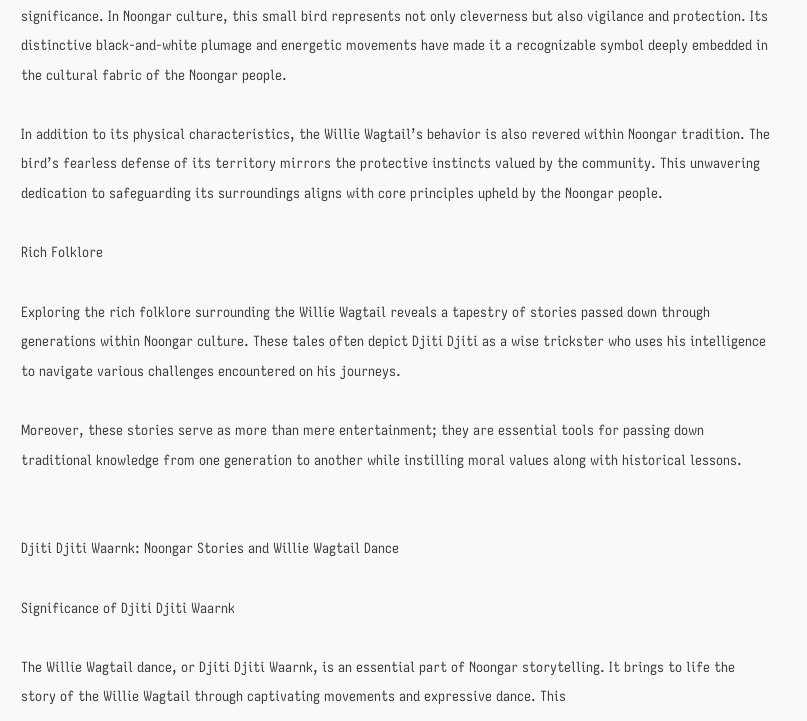significance. In Noongar culture, this small bird represents not only cleverness but also vigilance and protection. Its distinctive black-and-white plumage and energetic movements have made it a recognizable symbol deeply embedded in the cultural fabric of the Noongar people.

In addition to its physical characteristics, the Willie Wagtail’s behavior is also revered within Noongar tradition. The bird’s fearless defense of its territory mirrors the protective instincts valued by the community. This unwavering dedication to safeguarding its surroundings aligns with core principles upheld by the Noongar people.

Rich Folklore

Exploring the rich folklore surrounding the Willie Wagtail reveals a tapestry of stories passed down through generations within Noongar culture. These tales often depict Djiti Djiti as a wise trickster who uses his intelligence to navigate various challenges encountered on his journeys.

Moreover, these stories serve as more than mere entertainment; they are essential tools for passing down traditional knowledge from one generation to another while instilling moral values along with historical lessons.


Djiti Djiti Waarnk: Noongar Stories and Willie Wagtail Dance

Significance of Djiti Djiti Waarnk

The Willie Wagtail dance, or Djiti Djiti Waarnk, is an essential part of Noongar storytelling. It brings to life the story of the Willie Wagtail through captivating movements and expressive dance. This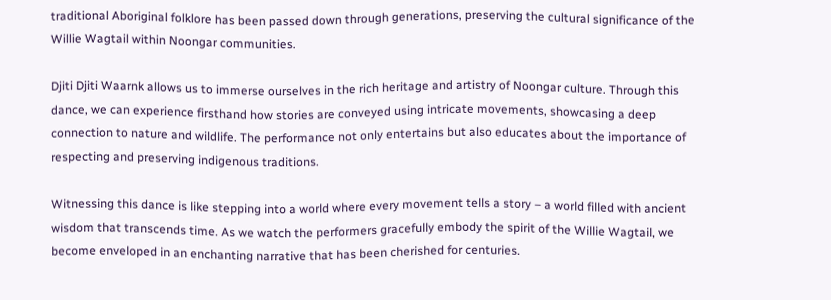traditional Aboriginal folklore has been passed down through generations, preserving the cultural significance of the Willie Wagtail within Noongar communities.

Djiti Djiti Waarnk allows us to immerse ourselves in the rich heritage and artistry of Noongar culture. Through this dance, we can experience firsthand how stories are conveyed using intricate movements, showcasing a deep connection to nature and wildlife. The performance not only entertains but also educates about the importance of respecting and preserving indigenous traditions.

Witnessing this dance is like stepping into a world where every movement tells a story – a world filled with ancient wisdom that transcends time. As we watch the performers gracefully embody the spirit of the Willie Wagtail, we become enveloped in an enchanting narrative that has been cherished for centuries.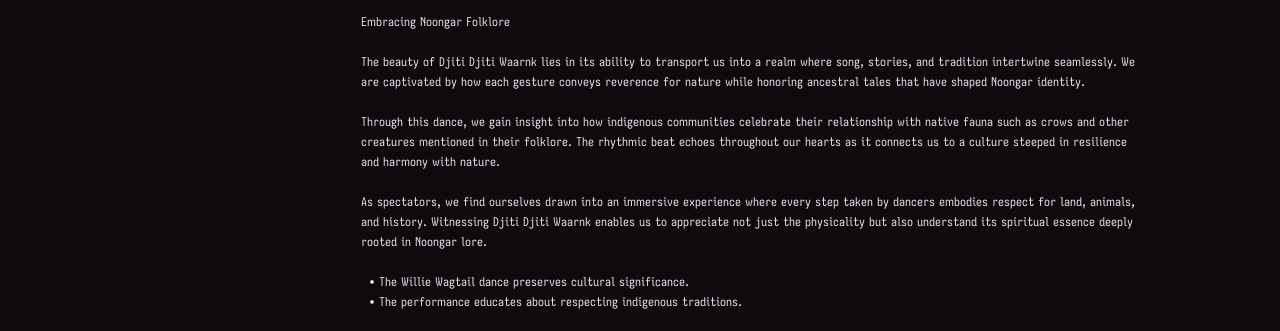Embracing Noongar Folklore

The beauty of Djiti Djiti Waarnk lies in its ability to transport us into a realm where song, stories, and tradition intertwine seamlessly. We are captivated by how each gesture conveys reverence for nature while honoring ancestral tales that have shaped Noongar identity.

Through this dance, we gain insight into how indigenous communities celebrate their relationship with native fauna such as crows and other creatures mentioned in their folklore. The rhythmic beat echoes throughout our hearts as it connects us to a culture steeped in resilience and harmony with nature.

As spectators, we find ourselves drawn into an immersive experience where every step taken by dancers embodies respect for land, animals, and history. Witnessing Djiti Djiti Waarnk enables us to appreciate not just the physicality but also understand its spiritual essence deeply rooted in Noongar lore.

  • The Willie Wagtail dance preserves cultural significance.
  • The performance educates about respecting indigenous traditions.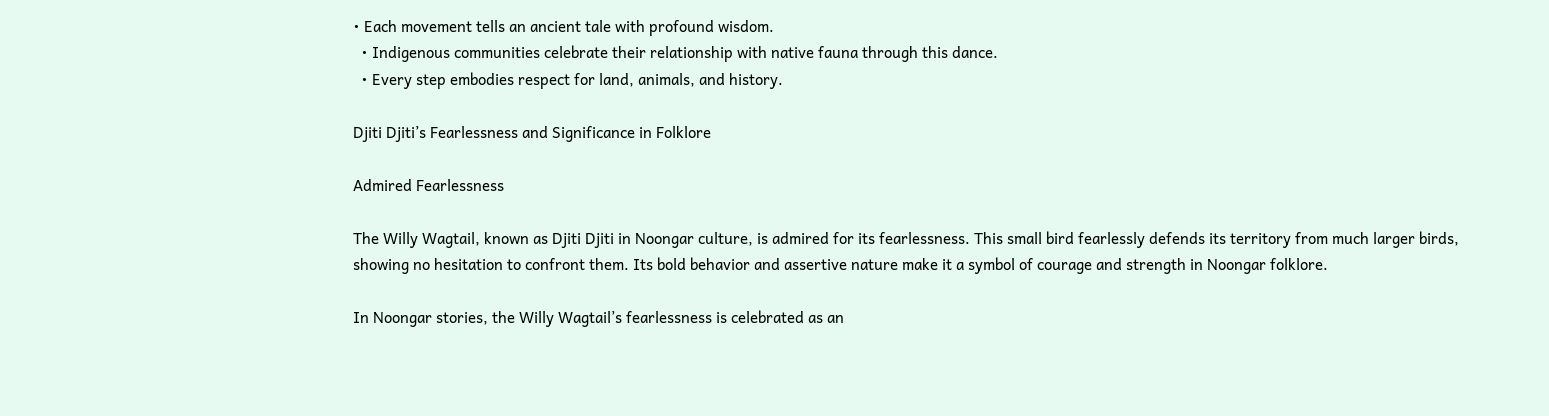• Each movement tells an ancient tale with profound wisdom.
  • Indigenous communities celebrate their relationship with native fauna through this dance.
  • Every step embodies respect for land, animals, and history.

Djiti Djiti’s Fearlessness and Significance in Folklore

Admired Fearlessness

The Willy Wagtail, known as Djiti Djiti in Noongar culture, is admired for its fearlessness. This small bird fearlessly defends its territory from much larger birds, showing no hesitation to confront them. Its bold behavior and assertive nature make it a symbol of courage and strength in Noongar folklore.

In Noongar stories, the Willy Wagtail’s fearlessness is celebrated as an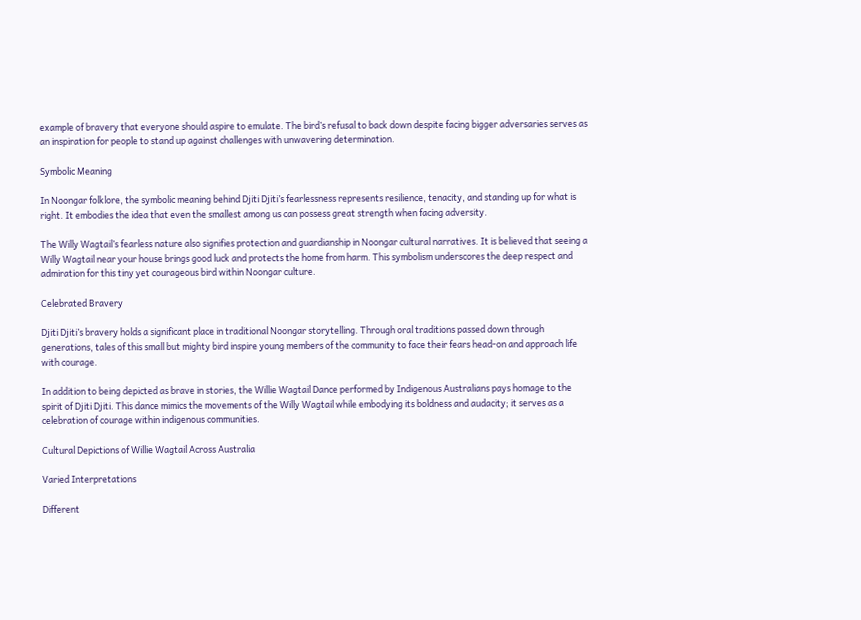example of bravery that everyone should aspire to emulate. The bird’s refusal to back down despite facing bigger adversaries serves as an inspiration for people to stand up against challenges with unwavering determination.

Symbolic Meaning

In Noongar folklore, the symbolic meaning behind Djiti Djiti’s fearlessness represents resilience, tenacity, and standing up for what is right. It embodies the idea that even the smallest among us can possess great strength when facing adversity.

The Willy Wagtail’s fearless nature also signifies protection and guardianship in Noongar cultural narratives. It is believed that seeing a Willy Wagtail near your house brings good luck and protects the home from harm. This symbolism underscores the deep respect and admiration for this tiny yet courageous bird within Noongar culture.

Celebrated Bravery

Djiti Djiti’s bravery holds a significant place in traditional Noongar storytelling. Through oral traditions passed down through generations, tales of this small but mighty bird inspire young members of the community to face their fears head-on and approach life with courage.

In addition to being depicted as brave in stories, the Willie Wagtail Dance performed by Indigenous Australians pays homage to the spirit of Djiti Djiti. This dance mimics the movements of the Willy Wagtail while embodying its boldness and audacity; it serves as a celebration of courage within indigenous communities.

Cultural Depictions of Willie Wagtail Across Australia

Varied Interpretations

Different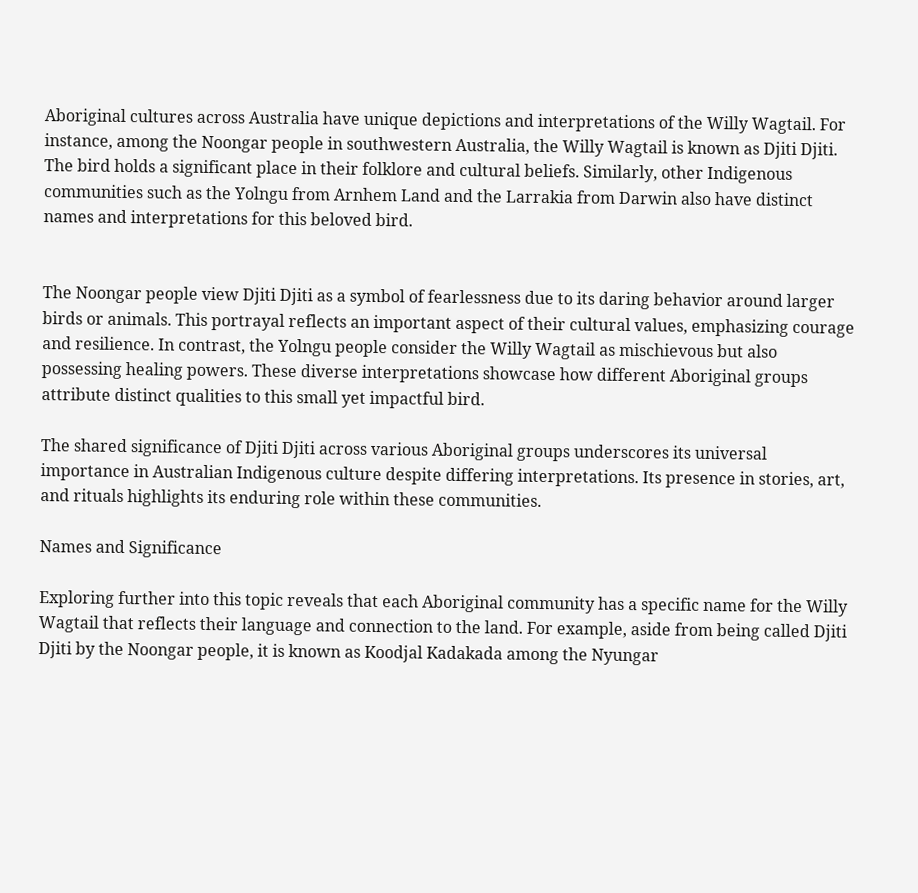Aboriginal cultures across Australia have unique depictions and interpretations of the Willy Wagtail. For instance, among the Noongar people in southwestern Australia, the Willy Wagtail is known as Djiti Djiti. The bird holds a significant place in their folklore and cultural beliefs. Similarly, other Indigenous communities such as the Yolngu from Arnhem Land and the Larrakia from Darwin also have distinct names and interpretations for this beloved bird.


The Noongar people view Djiti Djiti as a symbol of fearlessness due to its daring behavior around larger birds or animals. This portrayal reflects an important aspect of their cultural values, emphasizing courage and resilience. In contrast, the Yolngu people consider the Willy Wagtail as mischievous but also possessing healing powers. These diverse interpretations showcase how different Aboriginal groups attribute distinct qualities to this small yet impactful bird.

The shared significance of Djiti Djiti across various Aboriginal groups underscores its universal importance in Australian Indigenous culture despite differing interpretations. Its presence in stories, art, and rituals highlights its enduring role within these communities.

Names and Significance

Exploring further into this topic reveals that each Aboriginal community has a specific name for the Willy Wagtail that reflects their language and connection to the land. For example, aside from being called Djiti Djiti by the Noongar people, it is known as Koodjal Kadakada among the Nyungar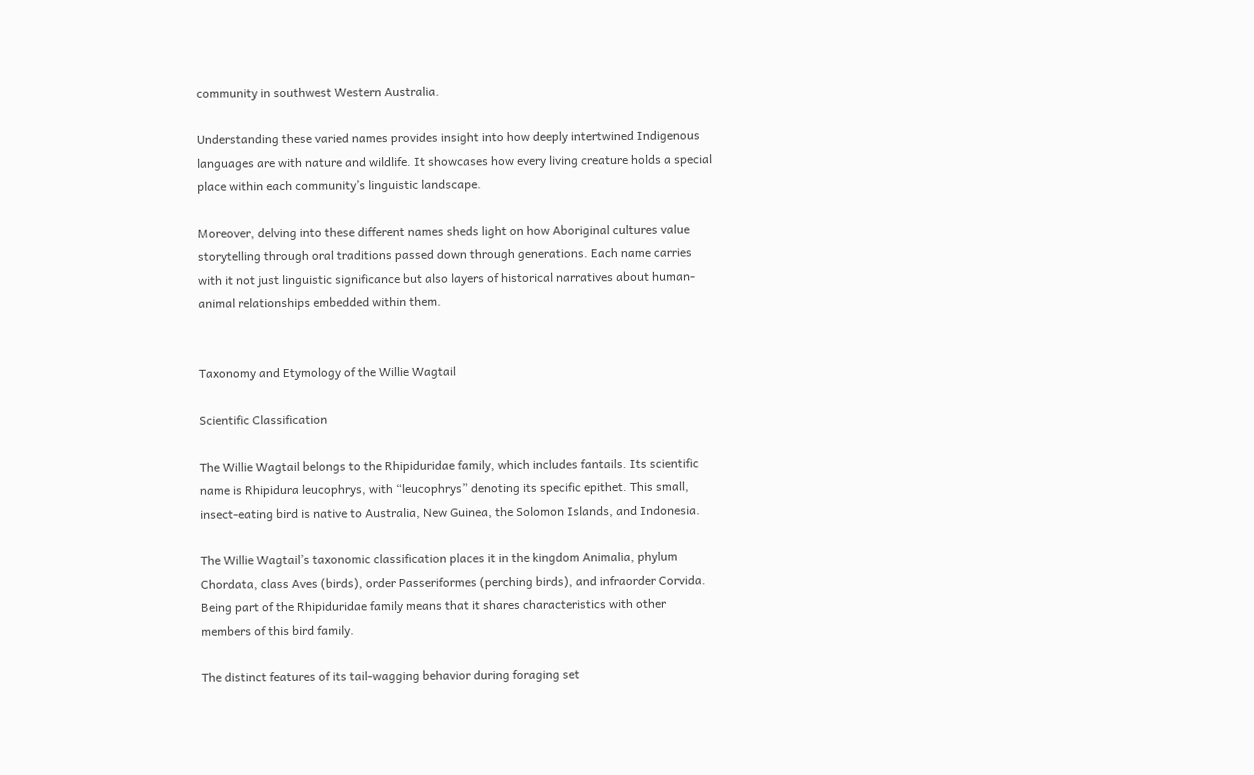community in southwest Western Australia.

Understanding these varied names provides insight into how deeply intertwined Indigenous languages are with nature and wildlife. It showcases how every living creature holds a special place within each community’s linguistic landscape.

Moreover, delving into these different names sheds light on how Aboriginal cultures value storytelling through oral traditions passed down through generations. Each name carries with it not just linguistic significance but also layers of historical narratives about human-animal relationships embedded within them.


Taxonomy and Etymology of the Willie Wagtail

Scientific Classification

The Willie Wagtail belongs to the Rhipiduridae family, which includes fantails. Its scientific name is Rhipidura leucophrys, with “leucophrys” denoting its specific epithet. This small, insect-eating bird is native to Australia, New Guinea, the Solomon Islands, and Indonesia.

The Willie Wagtail’s taxonomic classification places it in the kingdom Animalia, phylum Chordata, class Aves (birds), order Passeriformes (perching birds), and infraorder Corvida. Being part of the Rhipiduridae family means that it shares characteristics with other members of this bird family.

The distinct features of its tail-wagging behavior during foraging set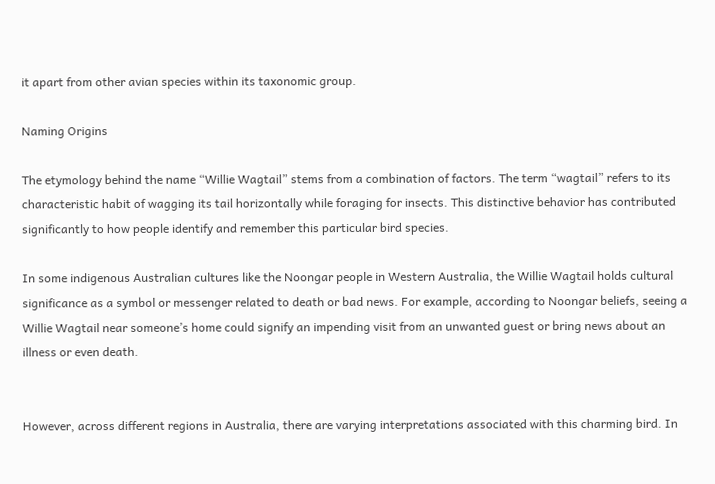it apart from other avian species within its taxonomic group.

Naming Origins

The etymology behind the name “Willie Wagtail” stems from a combination of factors. The term “wagtail” refers to its characteristic habit of wagging its tail horizontally while foraging for insects. This distinctive behavior has contributed significantly to how people identify and remember this particular bird species.

In some indigenous Australian cultures like the Noongar people in Western Australia, the Willie Wagtail holds cultural significance as a symbol or messenger related to death or bad news. For example, according to Noongar beliefs, seeing a Willie Wagtail near someone’s home could signify an impending visit from an unwanted guest or bring news about an illness or even death.


However, across different regions in Australia, there are varying interpretations associated with this charming bird. In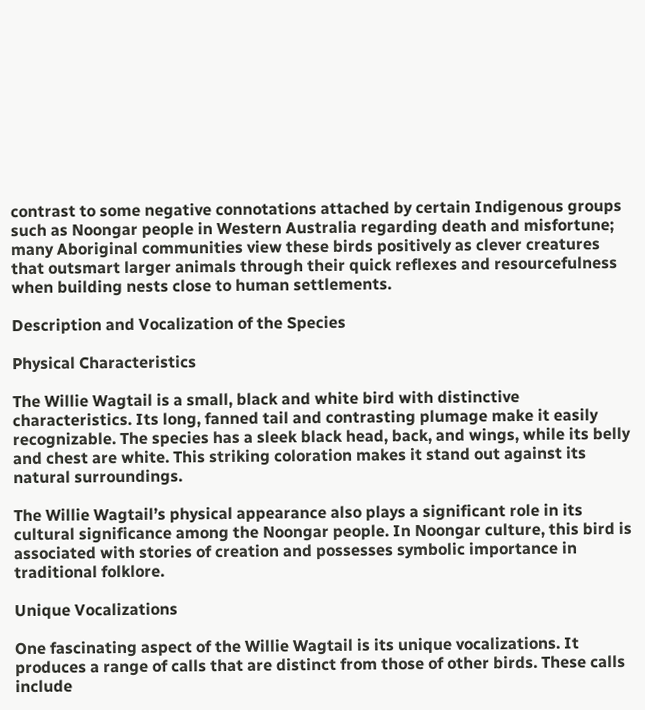contrast to some negative connotations attached by certain Indigenous groups such as Noongar people in Western Australia regarding death and misfortune; many Aboriginal communities view these birds positively as clever creatures that outsmart larger animals through their quick reflexes and resourcefulness when building nests close to human settlements.

Description and Vocalization of the Species

Physical Characteristics

The Willie Wagtail is a small, black and white bird with distinctive characteristics. Its long, fanned tail and contrasting plumage make it easily recognizable. The species has a sleek black head, back, and wings, while its belly and chest are white. This striking coloration makes it stand out against its natural surroundings.

The Willie Wagtail’s physical appearance also plays a significant role in its cultural significance among the Noongar people. In Noongar culture, this bird is associated with stories of creation and possesses symbolic importance in traditional folklore.

Unique Vocalizations

One fascinating aspect of the Willie Wagtail is its unique vocalizations. It produces a range of calls that are distinct from those of other birds. These calls include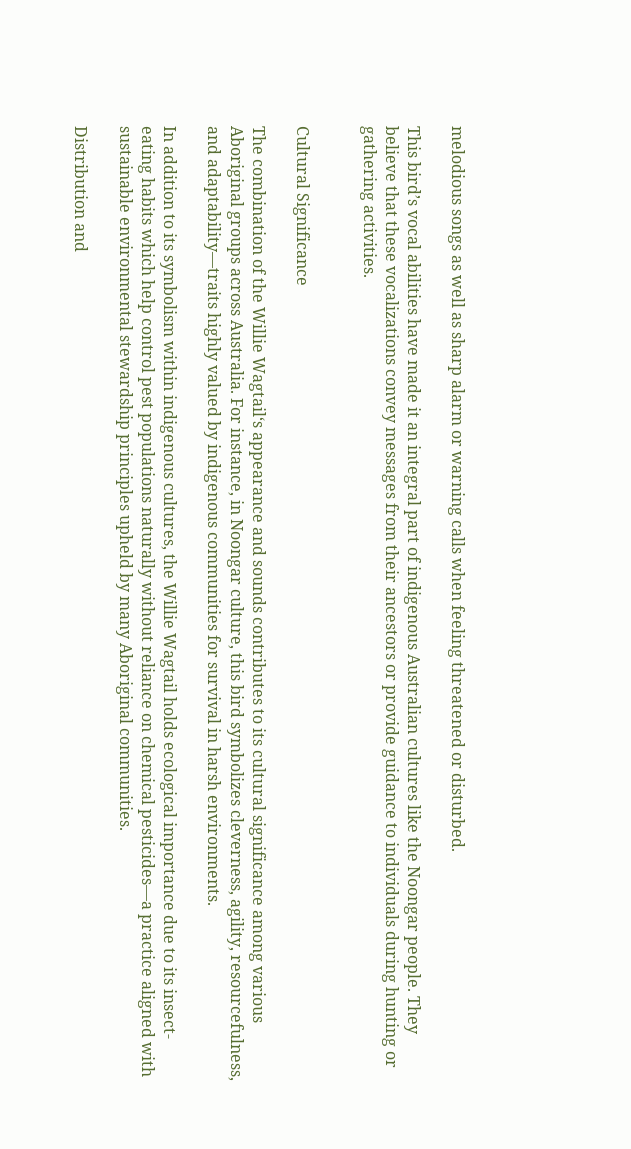melodious songs as well as sharp alarm or warning calls when feeling threatened or disturbed.

This bird’s vocal abilities have made it an integral part of indigenous Australian cultures like the Noongar people. They believe that these vocalizations convey messages from their ancestors or provide guidance to individuals during hunting or gathering activities.


Cultural Significance

The combination of the Willie Wagtail‘s appearance and sounds contributes to its cultural significance among various Aboriginal groups across Australia. For instance, in Noongar culture, this bird symbolizes cleverness, agility, resourcefulness, and adaptability—traits highly valued by indigenous communities for survival in harsh environments.

In addition to its symbolism within indigenous cultures, the Willie Wagtail holds ecological importance due to its insect-eating habits which help control pest populations naturally without reliance on chemical pesticides—a practice aligned with sustainable environmental stewardship principles upheld by many Aboriginal communities.

Distribution and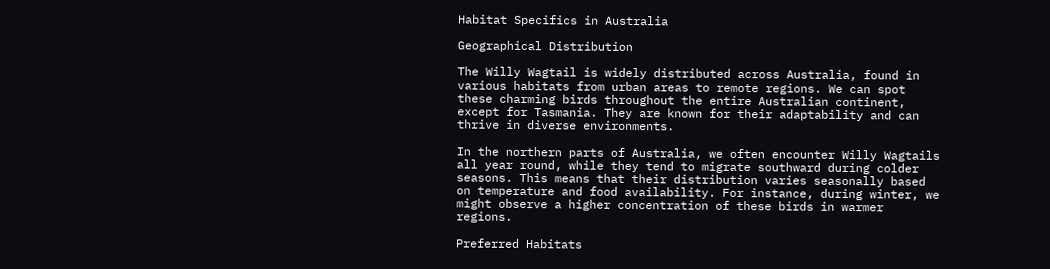Habitat Specifics in Australia

Geographical Distribution

The Willy Wagtail is widely distributed across Australia, found in various habitats from urban areas to remote regions. We can spot these charming birds throughout the entire Australian continent, except for Tasmania. They are known for their adaptability and can thrive in diverse environments.

In the northern parts of Australia, we often encounter Willy Wagtails all year round, while they tend to migrate southward during colder seasons. This means that their distribution varies seasonally based on temperature and food availability. For instance, during winter, we might observe a higher concentration of these birds in warmer regions.

Preferred Habitats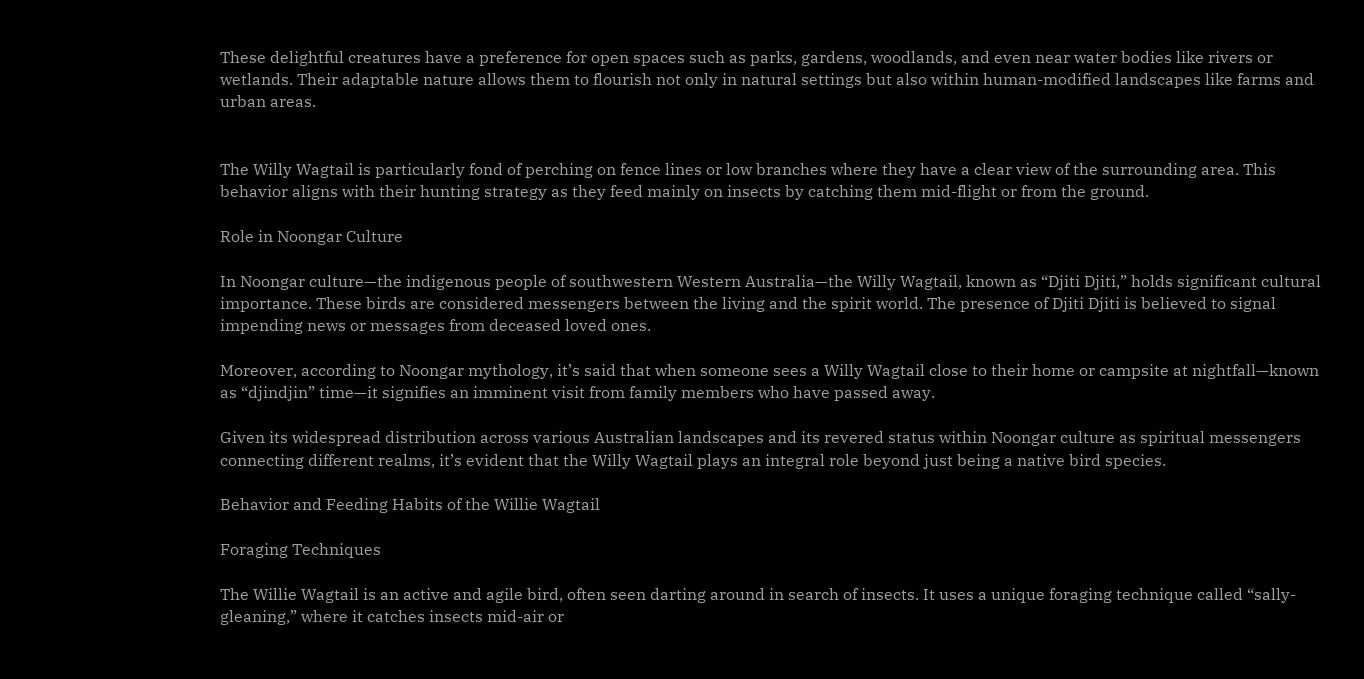These delightful creatures have a preference for open spaces such as parks, gardens, woodlands, and even near water bodies like rivers or wetlands. Their adaptable nature allows them to flourish not only in natural settings but also within human-modified landscapes like farms and urban areas.


The Willy Wagtail is particularly fond of perching on fence lines or low branches where they have a clear view of the surrounding area. This behavior aligns with their hunting strategy as they feed mainly on insects by catching them mid-flight or from the ground.

Role in Noongar Culture

In Noongar culture—the indigenous people of southwestern Western Australia—the Willy Wagtail, known as “Djiti Djiti,” holds significant cultural importance. These birds are considered messengers between the living and the spirit world. The presence of Djiti Djiti is believed to signal impending news or messages from deceased loved ones.

Moreover, according to Noongar mythology, it’s said that when someone sees a Willy Wagtail close to their home or campsite at nightfall—known as “djindjin” time—it signifies an imminent visit from family members who have passed away.

Given its widespread distribution across various Australian landscapes and its revered status within Noongar culture as spiritual messengers connecting different realms, it’s evident that the Willy Wagtail plays an integral role beyond just being a native bird species.

Behavior and Feeding Habits of the Willie Wagtail

Foraging Techniques

The Willie Wagtail is an active and agile bird, often seen darting around in search of insects. It uses a unique foraging technique called “sally-gleaning,” where it catches insects mid-air or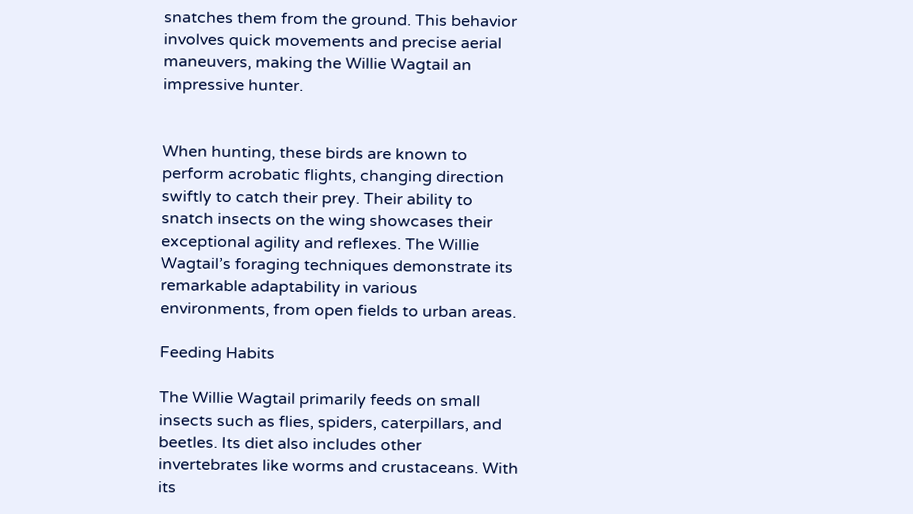snatches them from the ground. This behavior involves quick movements and precise aerial maneuvers, making the Willie Wagtail an impressive hunter.


When hunting, these birds are known to perform acrobatic flights, changing direction swiftly to catch their prey. Their ability to snatch insects on the wing showcases their exceptional agility and reflexes. The Willie Wagtail’s foraging techniques demonstrate its remarkable adaptability in various environments, from open fields to urban areas.

Feeding Habits

The Willie Wagtail primarily feeds on small insects such as flies, spiders, caterpillars, and beetles. Its diet also includes other invertebrates like worms and crustaceans. With its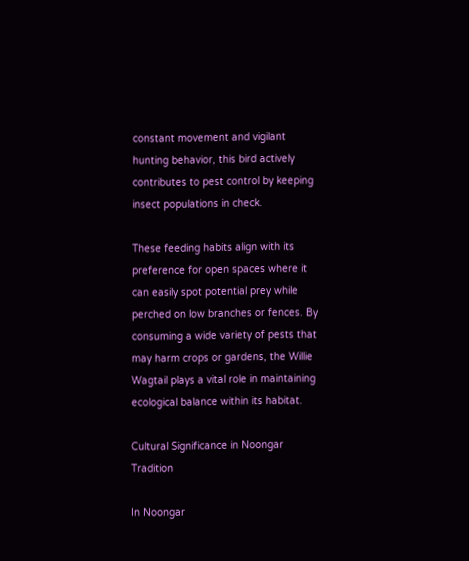constant movement and vigilant hunting behavior, this bird actively contributes to pest control by keeping insect populations in check.

These feeding habits align with its preference for open spaces where it can easily spot potential prey while perched on low branches or fences. By consuming a wide variety of pests that may harm crops or gardens, the Willie Wagtail plays a vital role in maintaining ecological balance within its habitat.

Cultural Significance in Noongar Tradition

In Noongar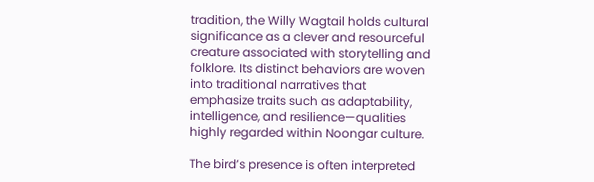tradition, the Willy Wagtail holds cultural significance as a clever and resourceful creature associated with storytelling and folklore. Its distinct behaviors are woven into traditional narratives that emphasize traits such as adaptability, intelligence, and resilience—qualities highly regarded within Noongar culture.

The bird’s presence is often interpreted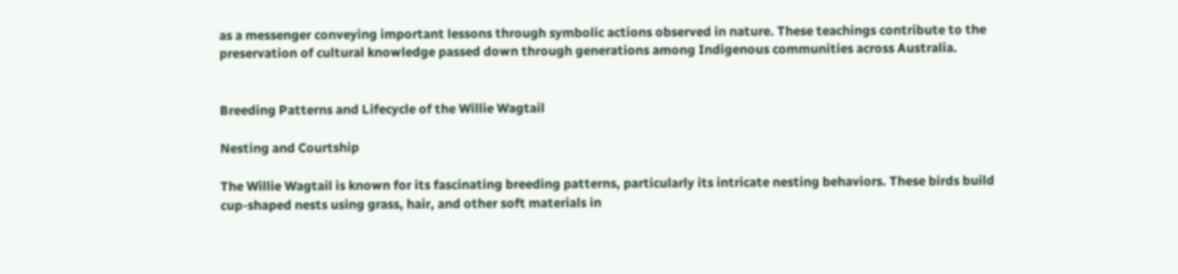as a messenger conveying important lessons through symbolic actions observed in nature. These teachings contribute to the preservation of cultural knowledge passed down through generations among Indigenous communities across Australia.


Breeding Patterns and Lifecycle of the Willie Wagtail

Nesting and Courtship

The Willie Wagtail is known for its fascinating breeding patterns, particularly its intricate nesting behaviors. These birds build cup-shaped nests using grass, hair, and other soft materials in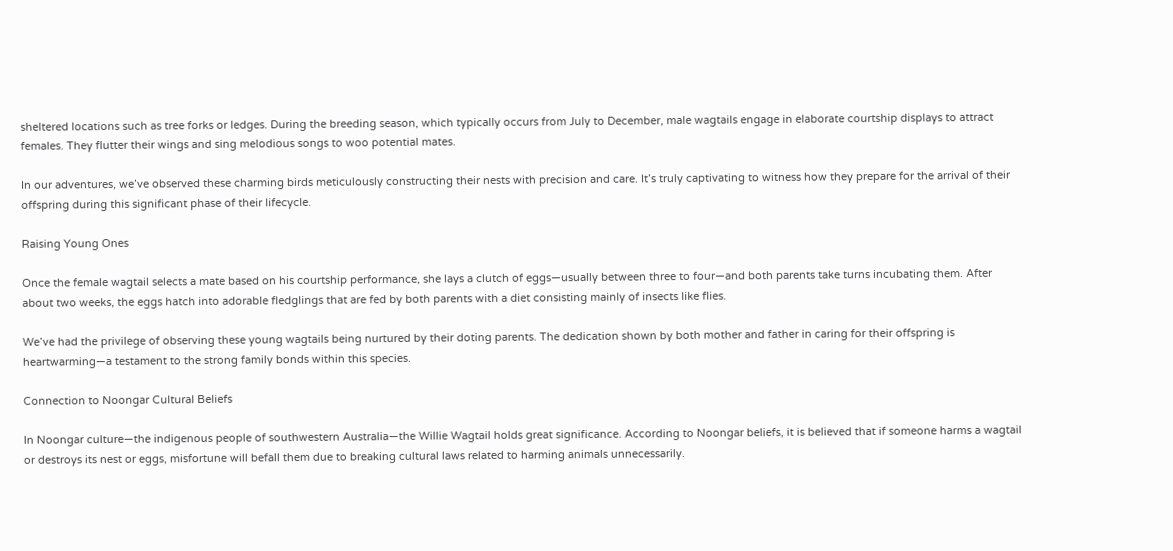sheltered locations such as tree forks or ledges. During the breeding season, which typically occurs from July to December, male wagtails engage in elaborate courtship displays to attract females. They flutter their wings and sing melodious songs to woo potential mates.

In our adventures, we’ve observed these charming birds meticulously constructing their nests with precision and care. It’s truly captivating to witness how they prepare for the arrival of their offspring during this significant phase of their lifecycle.

Raising Young Ones

Once the female wagtail selects a mate based on his courtship performance, she lays a clutch of eggs—usually between three to four—and both parents take turns incubating them. After about two weeks, the eggs hatch into adorable fledglings that are fed by both parents with a diet consisting mainly of insects like flies.

We’ve had the privilege of observing these young wagtails being nurtured by their doting parents. The dedication shown by both mother and father in caring for their offspring is heartwarming—a testament to the strong family bonds within this species.

Connection to Noongar Cultural Beliefs

In Noongar culture—the indigenous people of southwestern Australia—the Willie Wagtail holds great significance. According to Noongar beliefs, it is believed that if someone harms a wagtail or destroys its nest or eggs, misfortune will befall them due to breaking cultural laws related to harming animals unnecessarily.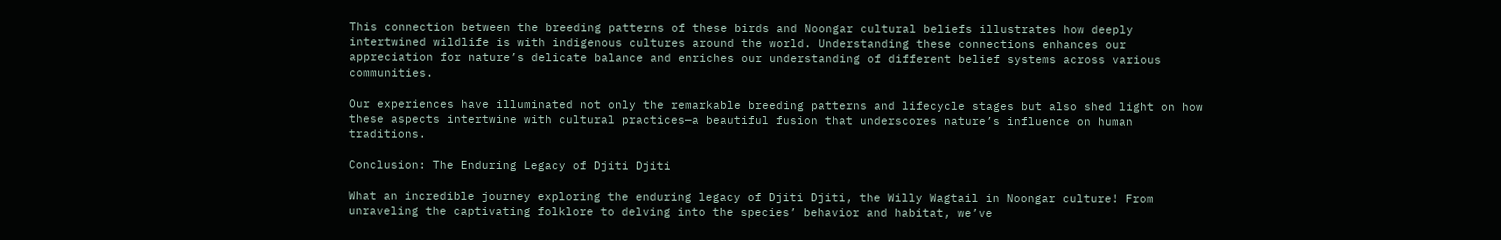This connection between the breeding patterns of these birds and Noongar cultural beliefs illustrates how deeply intertwined wildlife is with indigenous cultures around the world. Understanding these connections enhances our appreciation for nature’s delicate balance and enriches our understanding of different belief systems across various communities.

Our experiences have illuminated not only the remarkable breeding patterns and lifecycle stages but also shed light on how these aspects intertwine with cultural practices—a beautiful fusion that underscores nature’s influence on human traditions.

Conclusion: The Enduring Legacy of Djiti Djiti

What an incredible journey exploring the enduring legacy of Djiti Djiti, the Willy Wagtail in Noongar culture! From unraveling the captivating folklore to delving into the species’ behavior and habitat, we’ve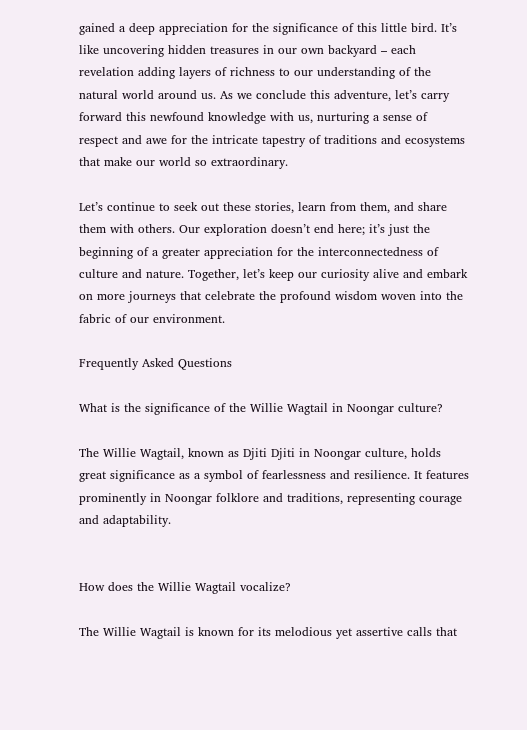gained a deep appreciation for the significance of this little bird. It’s like uncovering hidden treasures in our own backyard – each revelation adding layers of richness to our understanding of the natural world around us. As we conclude this adventure, let’s carry forward this newfound knowledge with us, nurturing a sense of respect and awe for the intricate tapestry of traditions and ecosystems that make our world so extraordinary.

Let’s continue to seek out these stories, learn from them, and share them with others. Our exploration doesn’t end here; it’s just the beginning of a greater appreciation for the interconnectedness of culture and nature. Together, let’s keep our curiosity alive and embark on more journeys that celebrate the profound wisdom woven into the fabric of our environment.

Frequently Asked Questions

What is the significance of the Willie Wagtail in Noongar culture?

The Willie Wagtail, known as Djiti Djiti in Noongar culture, holds great significance as a symbol of fearlessness and resilience. It features prominently in Noongar folklore and traditions, representing courage and adaptability.


How does the Willie Wagtail vocalize?

The Willie Wagtail is known for its melodious yet assertive calls that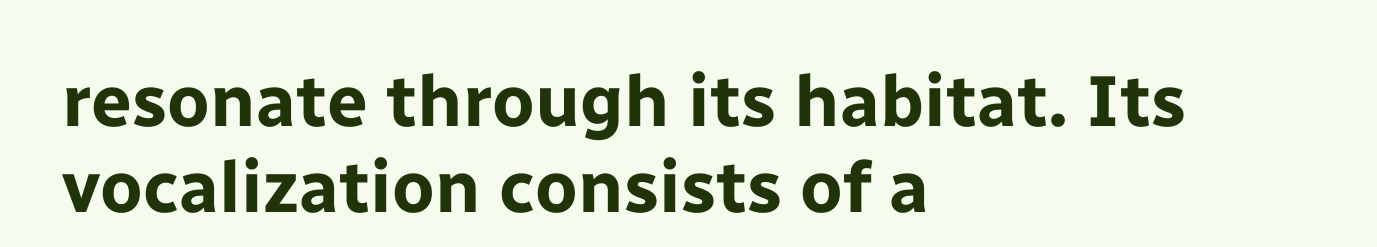resonate through its habitat. Its vocalization consists of a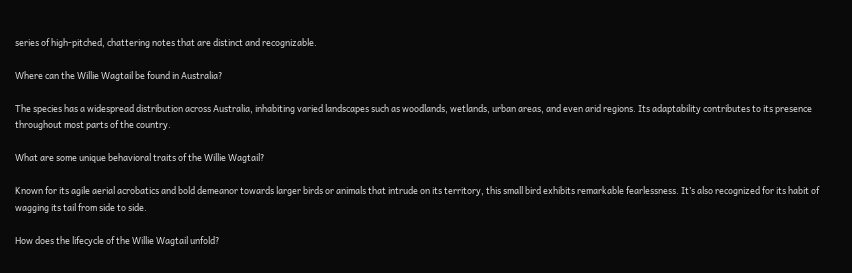series of high-pitched, chattering notes that are distinct and recognizable.

Where can the Willie Wagtail be found in Australia?

The species has a widespread distribution across Australia, inhabiting varied landscapes such as woodlands, wetlands, urban areas, and even arid regions. Its adaptability contributes to its presence throughout most parts of the country.

What are some unique behavioral traits of the Willie Wagtail?

Known for its agile aerial acrobatics and bold demeanor towards larger birds or animals that intrude on its territory, this small bird exhibits remarkable fearlessness. It’s also recognized for its habit of wagging its tail from side to side.

How does the lifecycle of the Willie Wagtail unfold?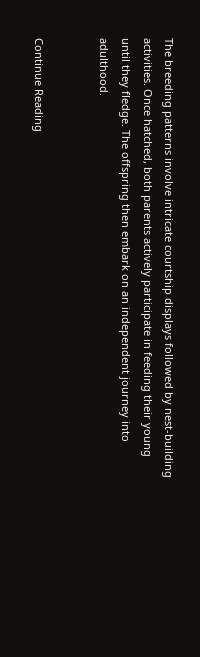The breeding patterns involve intricate courtship displays followed by nest-building activities. Once hatched, both parents actively participate in feeding their young until they fledge. The offspring then embark on an independent journey into adulthood.


Continue Reading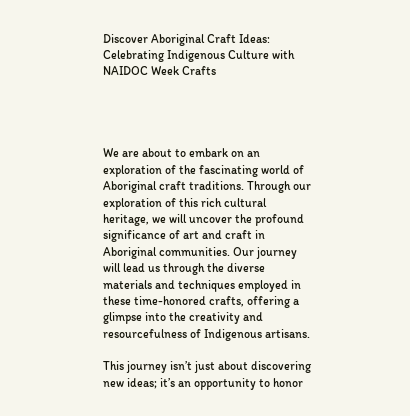Discover Aboriginal Craft Ideas: Celebrating Indigenous Culture with NAIDOC Week Crafts




We are about to embark on an exploration of the fascinating world of Aboriginal craft traditions. Through our exploration of this rich cultural heritage, we will uncover the profound significance of art and craft in Aboriginal communities. Our journey will lead us through the diverse materials and techniques employed in these time-honored crafts, offering a glimpse into the creativity and resourcefulness of Indigenous artisans.

This journey isn’t just about discovering new ideas; it’s an opportunity to honor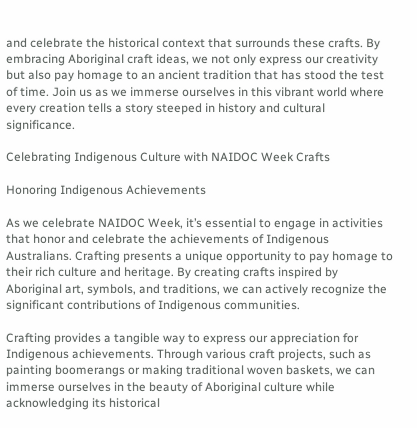and celebrate the historical context that surrounds these crafts. By embracing Aboriginal craft ideas, we not only express our creativity but also pay homage to an ancient tradition that has stood the test of time. Join us as we immerse ourselves in this vibrant world where every creation tells a story steeped in history and cultural significance.

Celebrating Indigenous Culture with NAIDOC Week Crafts

Honoring Indigenous Achievements

As we celebrate NAIDOC Week, it’s essential to engage in activities that honor and celebrate the achievements of Indigenous Australians. Crafting presents a unique opportunity to pay homage to their rich culture and heritage. By creating crafts inspired by Aboriginal art, symbols, and traditions, we can actively recognize the significant contributions of Indigenous communities.

Crafting provides a tangible way to express our appreciation for Indigenous achievements. Through various craft projects, such as painting boomerangs or making traditional woven baskets, we can immerse ourselves in the beauty of Aboriginal culture while acknowledging its historical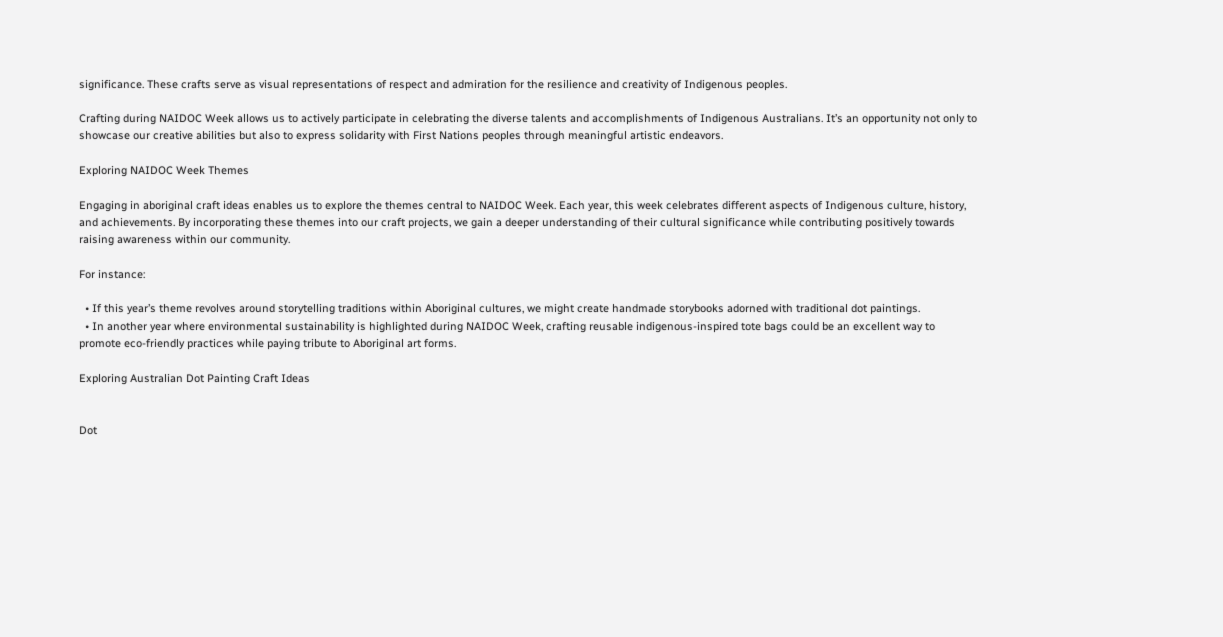significance. These crafts serve as visual representations of respect and admiration for the resilience and creativity of Indigenous peoples.

Crafting during NAIDOC Week allows us to actively participate in celebrating the diverse talents and accomplishments of Indigenous Australians. It’s an opportunity not only to showcase our creative abilities but also to express solidarity with First Nations peoples through meaningful artistic endeavors.

Exploring NAIDOC Week Themes

Engaging in aboriginal craft ideas enables us to explore the themes central to NAIDOC Week. Each year, this week celebrates different aspects of Indigenous culture, history, and achievements. By incorporating these themes into our craft projects, we gain a deeper understanding of their cultural significance while contributing positively towards raising awareness within our community.

For instance:

  • If this year’s theme revolves around storytelling traditions within Aboriginal cultures, we might create handmade storybooks adorned with traditional dot paintings.
  • In another year where environmental sustainability is highlighted during NAIDOC Week, crafting reusable indigenous-inspired tote bags could be an excellent way to promote eco-friendly practices while paying tribute to Aboriginal art forms.

Exploring Australian Dot Painting Craft Ideas


Dot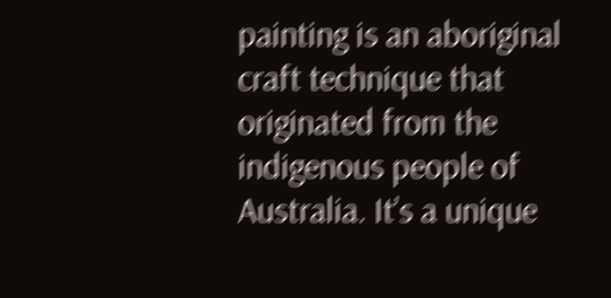painting is an aboriginal craft technique that originated from the indigenous people of Australia. It’s a unique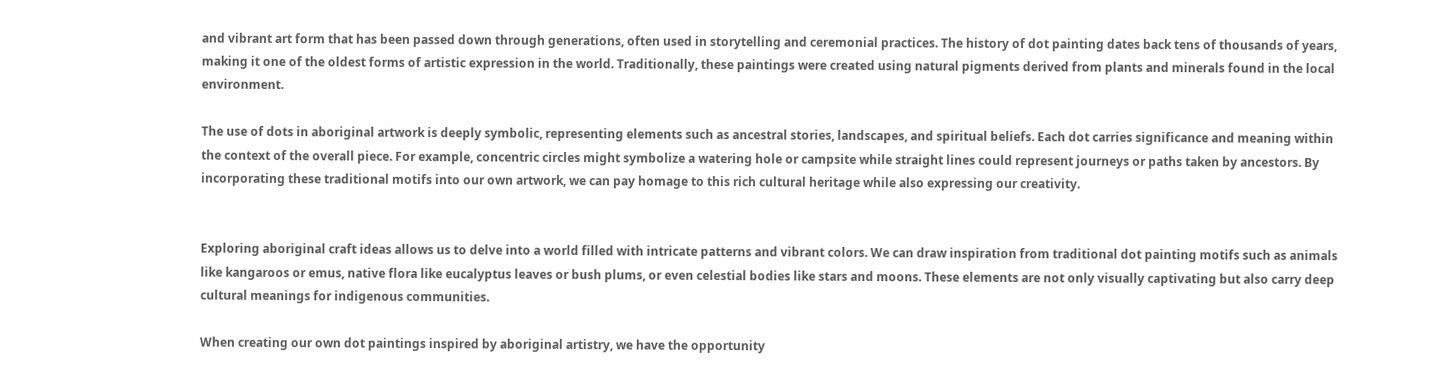and vibrant art form that has been passed down through generations, often used in storytelling and ceremonial practices. The history of dot painting dates back tens of thousands of years, making it one of the oldest forms of artistic expression in the world. Traditionally, these paintings were created using natural pigments derived from plants and minerals found in the local environment.

The use of dots in aboriginal artwork is deeply symbolic, representing elements such as ancestral stories, landscapes, and spiritual beliefs. Each dot carries significance and meaning within the context of the overall piece. For example, concentric circles might symbolize a watering hole or campsite while straight lines could represent journeys or paths taken by ancestors. By incorporating these traditional motifs into our own artwork, we can pay homage to this rich cultural heritage while also expressing our creativity.


Exploring aboriginal craft ideas allows us to delve into a world filled with intricate patterns and vibrant colors. We can draw inspiration from traditional dot painting motifs such as animals like kangaroos or emus, native flora like eucalyptus leaves or bush plums, or even celestial bodies like stars and moons. These elements are not only visually captivating but also carry deep cultural meanings for indigenous communities.

When creating our own dot paintings inspired by aboriginal artistry, we have the opportunity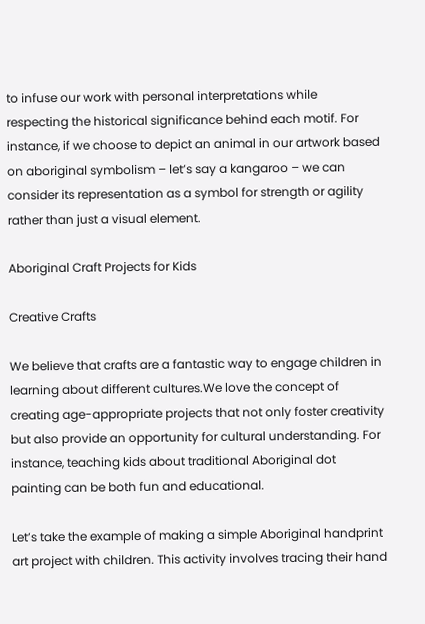to infuse our work with personal interpretations while respecting the historical significance behind each motif. For instance, if we choose to depict an animal in our artwork based on aboriginal symbolism – let’s say a kangaroo – we can consider its representation as a symbol for strength or agility rather than just a visual element.

Aboriginal Craft Projects for Kids

Creative Crafts

We believe that crafts are a fantastic way to engage children in learning about different cultures.We love the concept of creating age-appropriate projects that not only foster creativity but also provide an opportunity for cultural understanding. For instance, teaching kids about traditional Aboriginal dot painting can be both fun and educational.

Let’s take the example of making a simple Aboriginal handprint art project with children. This activity involves tracing their hand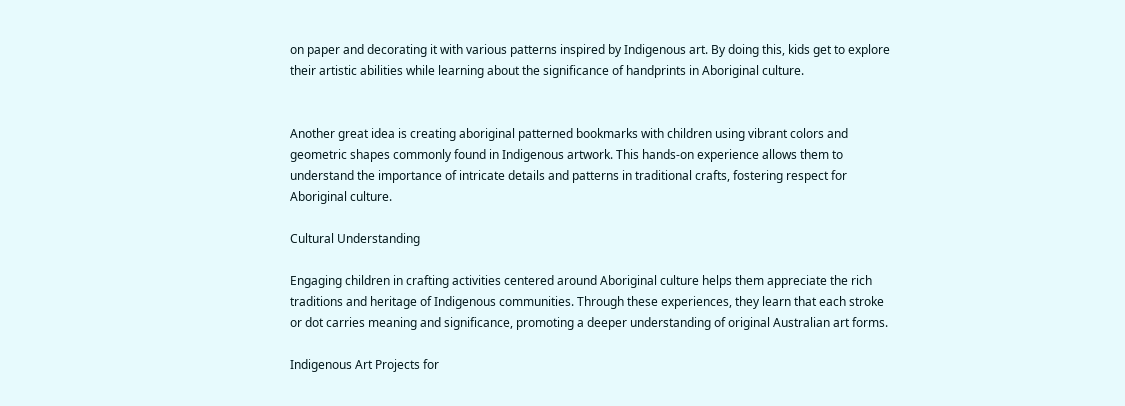on paper and decorating it with various patterns inspired by Indigenous art. By doing this, kids get to explore their artistic abilities while learning about the significance of handprints in Aboriginal culture.


Another great idea is creating aboriginal patterned bookmarks with children using vibrant colors and geometric shapes commonly found in Indigenous artwork. This hands-on experience allows them to understand the importance of intricate details and patterns in traditional crafts, fostering respect for Aboriginal culture.

Cultural Understanding

Engaging children in crafting activities centered around Aboriginal culture helps them appreciate the rich traditions and heritage of Indigenous communities. Through these experiences, they learn that each stroke or dot carries meaning and significance, promoting a deeper understanding of original Australian art forms.

Indigenous Art Projects for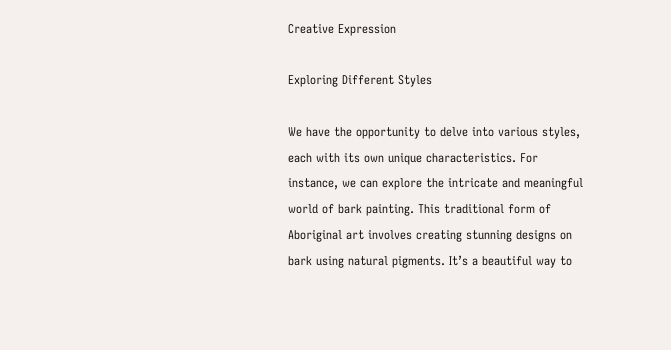Creative Expression

Exploring Different Styles

We have the opportunity to delve into various styles, each with its own unique characteristics. For instance, we can explore the intricate and meaningful world of bark painting. This traditional form of Aboriginal art involves creating stunning designs on bark using natural pigments. It’s a beautiful way to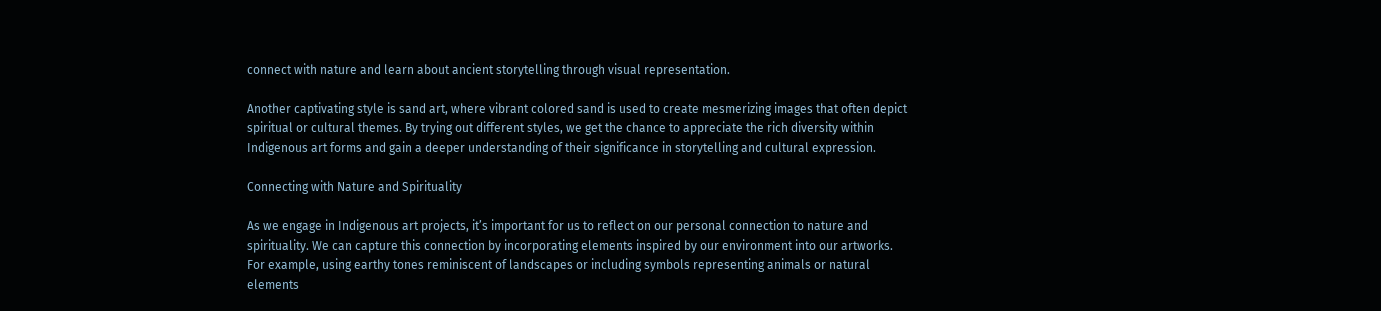connect with nature and learn about ancient storytelling through visual representation.

Another captivating style is sand art, where vibrant colored sand is used to create mesmerizing images that often depict spiritual or cultural themes. By trying out different styles, we get the chance to appreciate the rich diversity within Indigenous art forms and gain a deeper understanding of their significance in storytelling and cultural expression.

Connecting with Nature and Spirituality

As we engage in Indigenous art projects, it’s important for us to reflect on our personal connection to nature and spirituality. We can capture this connection by incorporating elements inspired by our environment into our artworks. For example, using earthy tones reminiscent of landscapes or including symbols representing animals or natural elements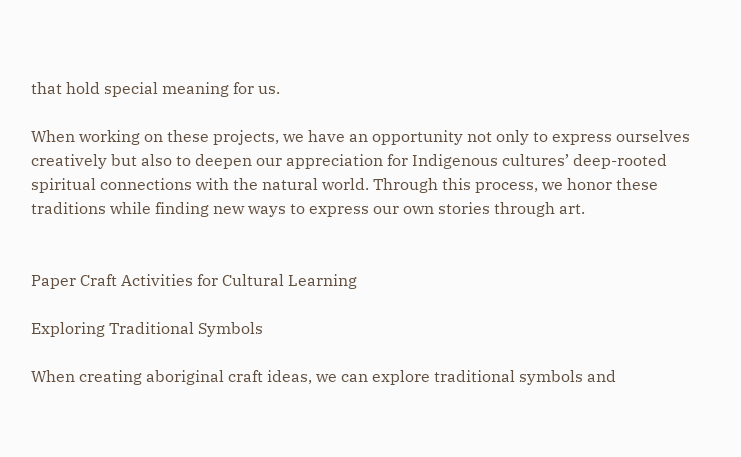that hold special meaning for us.

When working on these projects, we have an opportunity not only to express ourselves creatively but also to deepen our appreciation for Indigenous cultures’ deep-rooted spiritual connections with the natural world. Through this process, we honor these traditions while finding new ways to express our own stories through art.


Paper Craft Activities for Cultural Learning

Exploring Traditional Symbols

When creating aboriginal craft ideas, we can explore traditional symbols and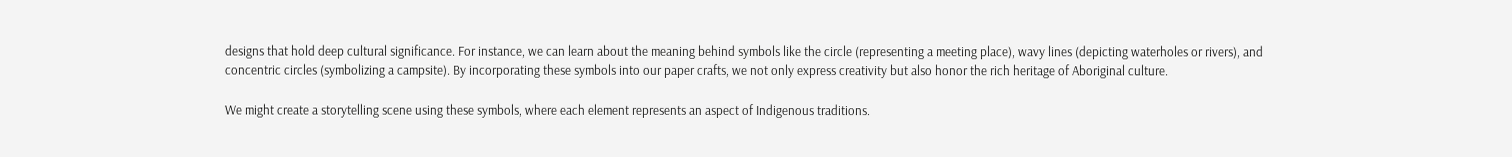designs that hold deep cultural significance. For instance, we can learn about the meaning behind symbols like the circle (representing a meeting place), wavy lines (depicting waterholes or rivers), and concentric circles (symbolizing a campsite). By incorporating these symbols into our paper crafts, we not only express creativity but also honor the rich heritage of Aboriginal culture.

We might create a storytelling scene using these symbols, where each element represents an aspect of Indigenous traditions.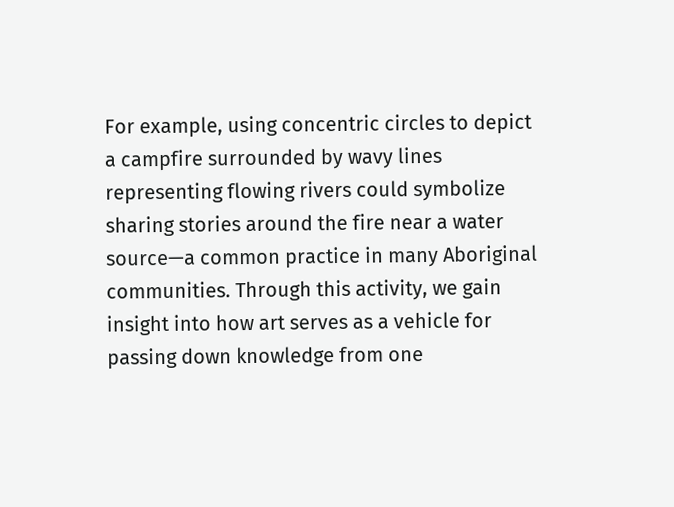For example, using concentric circles to depict a campfire surrounded by wavy lines representing flowing rivers could symbolize sharing stories around the fire near a water source—a common practice in many Aboriginal communities. Through this activity, we gain insight into how art serves as a vehicle for passing down knowledge from one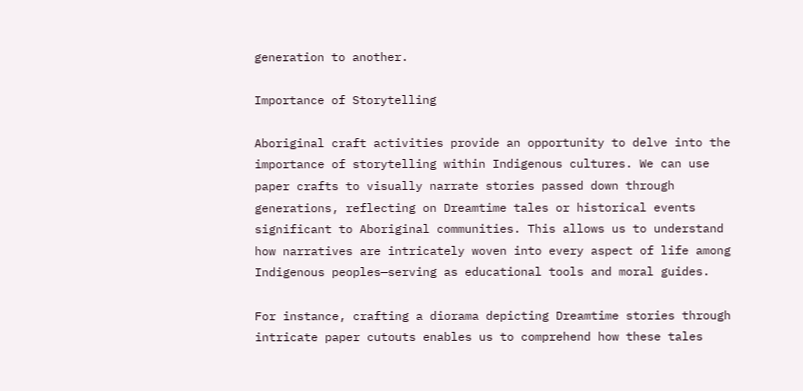generation to another.

Importance of Storytelling

Aboriginal craft activities provide an opportunity to delve into the importance of storytelling within Indigenous cultures. We can use paper crafts to visually narrate stories passed down through generations, reflecting on Dreamtime tales or historical events significant to Aboriginal communities. This allows us to understand how narratives are intricately woven into every aspect of life among Indigenous peoples—serving as educational tools and moral guides.

For instance, crafting a diorama depicting Dreamtime stories through intricate paper cutouts enables us to comprehend how these tales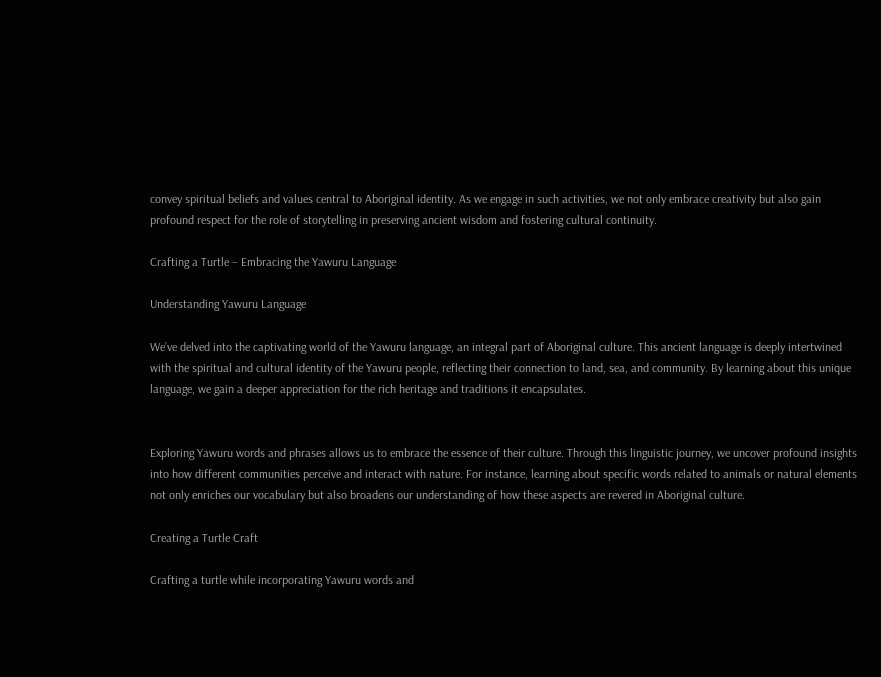convey spiritual beliefs and values central to Aboriginal identity. As we engage in such activities, we not only embrace creativity but also gain profound respect for the role of storytelling in preserving ancient wisdom and fostering cultural continuity.

Crafting a Turtle – Embracing the Yawuru Language

Understanding Yawuru Language

We’ve delved into the captivating world of the Yawuru language, an integral part of Aboriginal culture. This ancient language is deeply intertwined with the spiritual and cultural identity of the Yawuru people, reflecting their connection to land, sea, and community. By learning about this unique language, we gain a deeper appreciation for the rich heritage and traditions it encapsulates.


Exploring Yawuru words and phrases allows us to embrace the essence of their culture. Through this linguistic journey, we uncover profound insights into how different communities perceive and interact with nature. For instance, learning about specific words related to animals or natural elements not only enriches our vocabulary but also broadens our understanding of how these aspects are revered in Aboriginal culture.

Creating a Turtle Craft

Crafting a turtle while incorporating Yawuru words and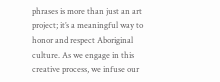phrases is more than just an art project; it’s a meaningful way to honor and respect Aboriginal culture. As we engage in this creative process, we infuse our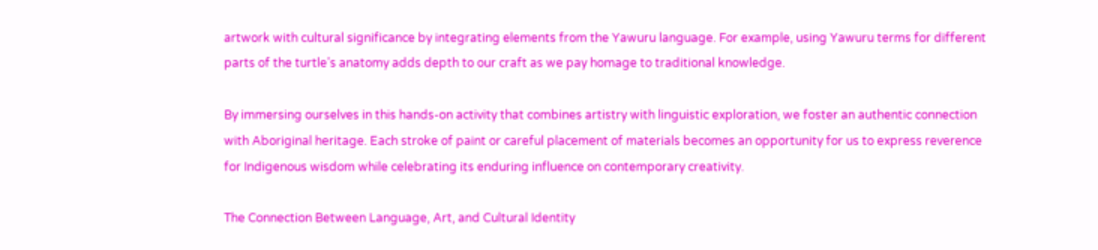artwork with cultural significance by integrating elements from the Yawuru language. For example, using Yawuru terms for different parts of the turtle’s anatomy adds depth to our craft as we pay homage to traditional knowledge.

By immersing ourselves in this hands-on activity that combines artistry with linguistic exploration, we foster an authentic connection with Aboriginal heritage. Each stroke of paint or careful placement of materials becomes an opportunity for us to express reverence for Indigenous wisdom while celebrating its enduring influence on contemporary creativity.

The Connection Between Language, Art, and Cultural Identity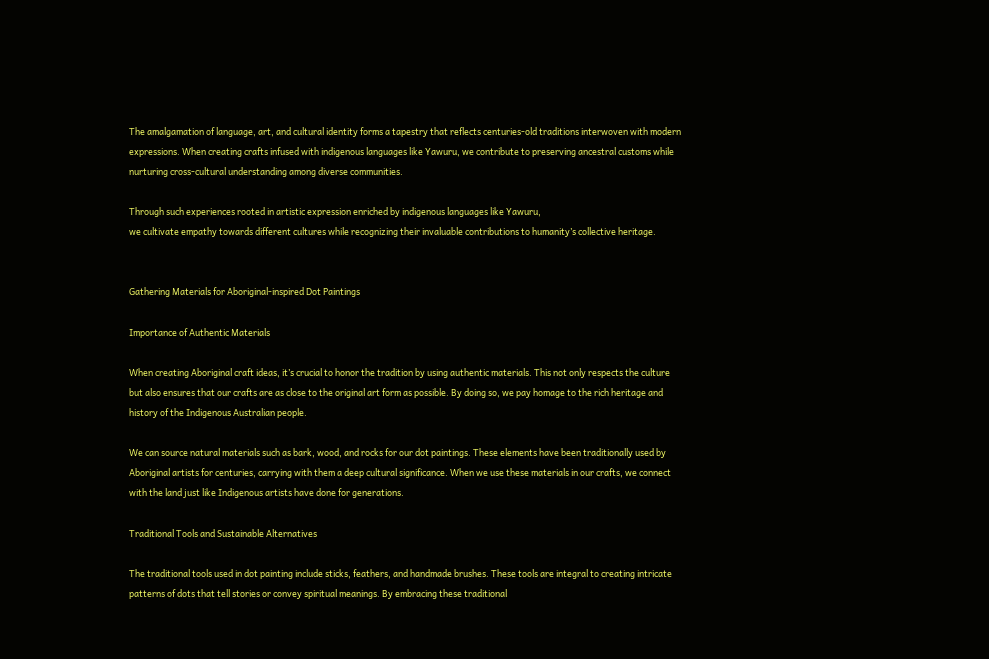The amalgamation of language, art, and cultural identity forms a tapestry that reflects centuries-old traditions interwoven with modern expressions. When creating crafts infused with indigenous languages like Yawuru, we contribute to preserving ancestral customs while nurturing cross-cultural understanding among diverse communities.

Through such experiences rooted in artistic expression enriched by indigenous languages like Yawuru,
we cultivate empathy towards different cultures while recognizing their invaluable contributions to humanity’s collective heritage.


Gathering Materials for Aboriginal-inspired Dot Paintings

Importance of Authentic Materials

When creating Aboriginal craft ideas, it’s crucial to honor the tradition by using authentic materials. This not only respects the culture but also ensures that our crafts are as close to the original art form as possible. By doing so, we pay homage to the rich heritage and history of the Indigenous Australian people.

We can source natural materials such as bark, wood, and rocks for our dot paintings. These elements have been traditionally used by Aboriginal artists for centuries, carrying with them a deep cultural significance. When we use these materials in our crafts, we connect with the land just like Indigenous artists have done for generations.

Traditional Tools and Sustainable Alternatives

The traditional tools used in dot painting include sticks, feathers, and handmade brushes. These tools are integral to creating intricate patterns of dots that tell stories or convey spiritual meanings. By embracing these traditional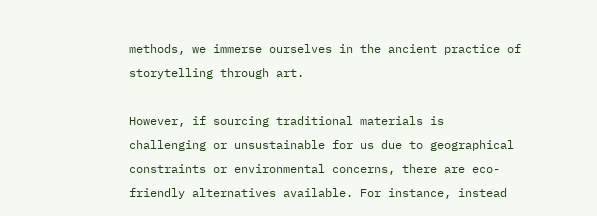methods, we immerse ourselves in the ancient practice of storytelling through art.

However, if sourcing traditional materials is challenging or unsustainable for us due to geographical constraints or environmental concerns, there are eco-friendly alternatives available. For instance, instead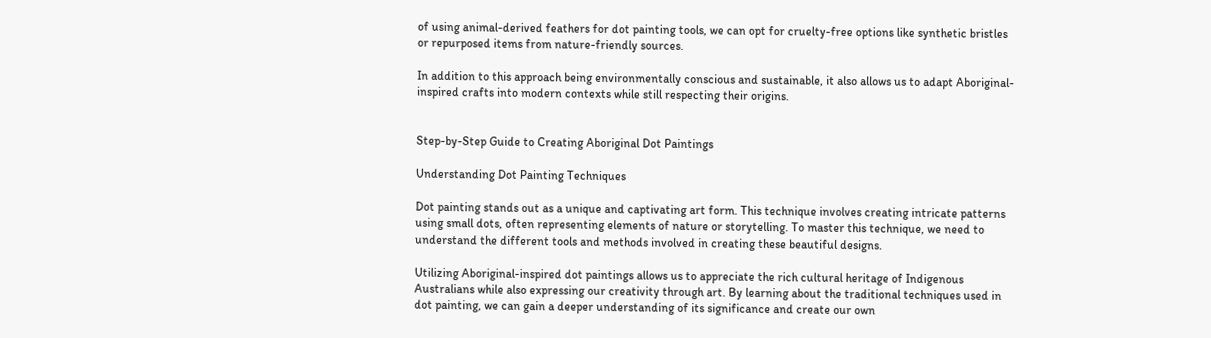of using animal-derived feathers for dot painting tools, we can opt for cruelty-free options like synthetic bristles or repurposed items from nature-friendly sources.

In addition to this approach being environmentally conscious and sustainable, it also allows us to adapt Aboriginal-inspired crafts into modern contexts while still respecting their origins.


Step-by-Step Guide to Creating Aboriginal Dot Paintings

Understanding Dot Painting Techniques

Dot painting stands out as a unique and captivating art form. This technique involves creating intricate patterns using small dots, often representing elements of nature or storytelling. To master this technique, we need to understand the different tools and methods involved in creating these beautiful designs.

Utilizing Aboriginal-inspired dot paintings allows us to appreciate the rich cultural heritage of Indigenous Australians while also expressing our creativity through art. By learning about the traditional techniques used in dot painting, we can gain a deeper understanding of its significance and create our own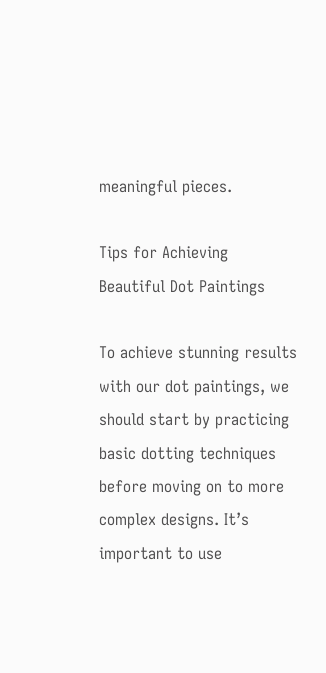meaningful pieces.

Tips for Achieving Beautiful Dot Paintings

To achieve stunning results with our dot paintings, we should start by practicing basic dotting techniques before moving on to more complex designs. It’s important to use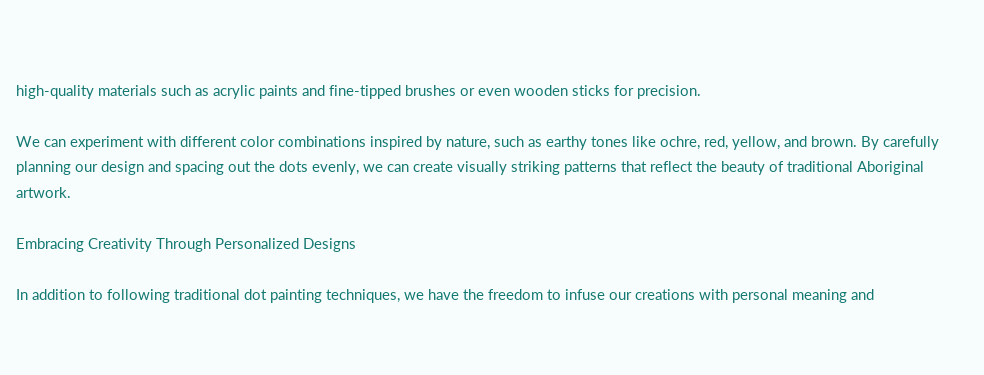high-quality materials such as acrylic paints and fine-tipped brushes or even wooden sticks for precision.

We can experiment with different color combinations inspired by nature, such as earthy tones like ochre, red, yellow, and brown. By carefully planning our design and spacing out the dots evenly, we can create visually striking patterns that reflect the beauty of traditional Aboriginal artwork.

Embracing Creativity Through Personalized Designs

In addition to following traditional dot painting techniques, we have the freedom to infuse our creations with personal meaning and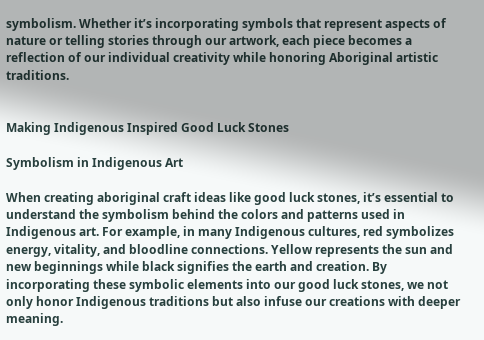symbolism. Whether it’s incorporating symbols that represent aspects of nature or telling stories through our artwork, each piece becomes a reflection of our individual creativity while honoring Aboriginal artistic traditions.


Making Indigenous Inspired Good Luck Stones

Symbolism in Indigenous Art

When creating aboriginal craft ideas like good luck stones, it’s essential to understand the symbolism behind the colors and patterns used in Indigenous art. For example, in many Indigenous cultures, red symbolizes energy, vitality, and bloodline connections. Yellow represents the sun and new beginnings while black signifies the earth and creation. By incorporating these symbolic elements into our good luck stones, we not only honor Indigenous traditions but also infuse our creations with deeper meaning.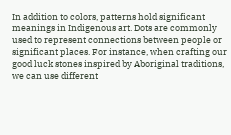In addition to colors, patterns hold significant meanings in Indigenous art. Dots are commonly used to represent connections between people or significant places. For instance, when crafting our good luck stones inspired by Aboriginal traditions, we can use different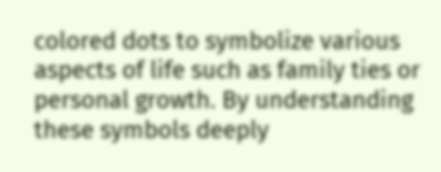colored dots to symbolize various aspects of life such as family ties or personal growth. By understanding these symbols deeply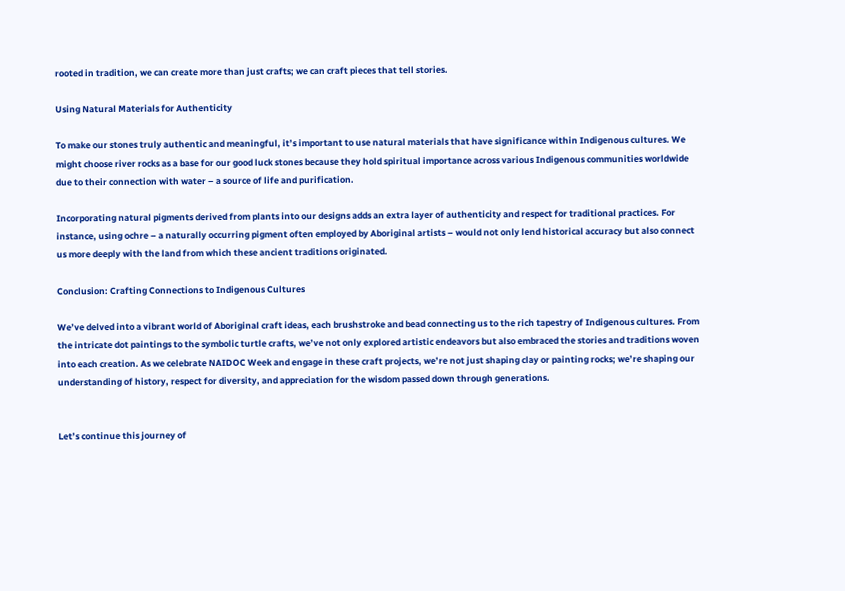rooted in tradition, we can create more than just crafts; we can craft pieces that tell stories.

Using Natural Materials for Authenticity

To make our stones truly authentic and meaningful, it’s important to use natural materials that have significance within Indigenous cultures. We might choose river rocks as a base for our good luck stones because they hold spiritual importance across various Indigenous communities worldwide due to their connection with water – a source of life and purification.

Incorporating natural pigments derived from plants into our designs adds an extra layer of authenticity and respect for traditional practices. For instance, using ochre – a naturally occurring pigment often employed by Aboriginal artists – would not only lend historical accuracy but also connect us more deeply with the land from which these ancient traditions originated.

Conclusion: Crafting Connections to Indigenous Cultures

We’ve delved into a vibrant world of Aboriginal craft ideas, each brushstroke and bead connecting us to the rich tapestry of Indigenous cultures. From the intricate dot paintings to the symbolic turtle crafts, we’ve not only explored artistic endeavors but also embraced the stories and traditions woven into each creation. As we celebrate NAIDOC Week and engage in these craft projects, we’re not just shaping clay or painting rocks; we’re shaping our understanding of history, respect for diversity, and appreciation for the wisdom passed down through generations.


Let’s continue this journey of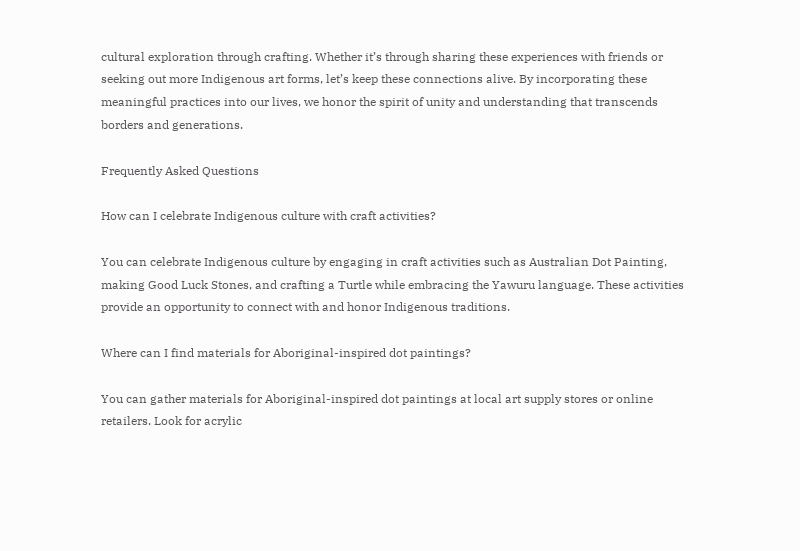cultural exploration through crafting. Whether it’s through sharing these experiences with friends or seeking out more Indigenous art forms, let’s keep these connections alive. By incorporating these meaningful practices into our lives, we honor the spirit of unity and understanding that transcends borders and generations.

Frequently Asked Questions

How can I celebrate Indigenous culture with craft activities?

You can celebrate Indigenous culture by engaging in craft activities such as Australian Dot Painting, making Good Luck Stones, and crafting a Turtle while embracing the Yawuru language. These activities provide an opportunity to connect with and honor Indigenous traditions.

Where can I find materials for Aboriginal-inspired dot paintings?

You can gather materials for Aboriginal-inspired dot paintings at local art supply stores or online retailers. Look for acrylic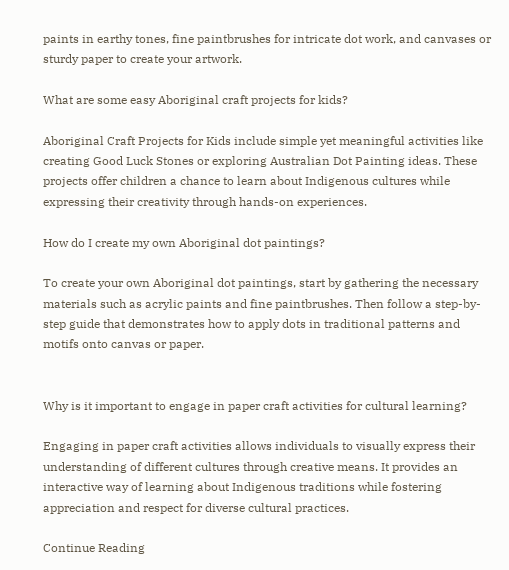paints in earthy tones, fine paintbrushes for intricate dot work, and canvases or sturdy paper to create your artwork.

What are some easy Aboriginal craft projects for kids?

Aboriginal Craft Projects for Kids include simple yet meaningful activities like creating Good Luck Stones or exploring Australian Dot Painting ideas. These projects offer children a chance to learn about Indigenous cultures while expressing their creativity through hands-on experiences.

How do I create my own Aboriginal dot paintings?

To create your own Aboriginal dot paintings, start by gathering the necessary materials such as acrylic paints and fine paintbrushes. Then follow a step-by-step guide that demonstrates how to apply dots in traditional patterns and motifs onto canvas or paper.


Why is it important to engage in paper craft activities for cultural learning?

Engaging in paper craft activities allows individuals to visually express their understanding of different cultures through creative means. It provides an interactive way of learning about Indigenous traditions while fostering appreciation and respect for diverse cultural practices.

Continue Reading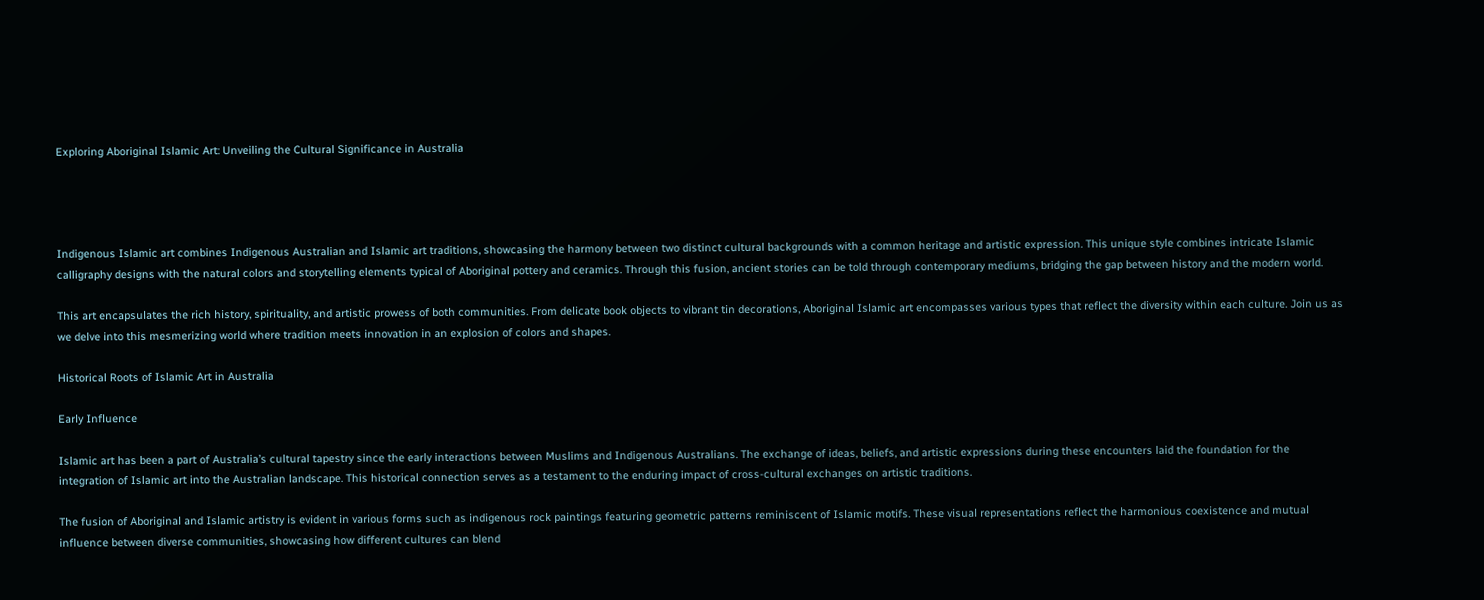Exploring Aboriginal Islamic Art: Unveiling the Cultural Significance in Australia




Indigenous Islamic art combines Indigenous Australian and Islamic art traditions, showcasing the harmony between two distinct cultural backgrounds with a common heritage and artistic expression. This unique style combines intricate Islamic calligraphy designs with the natural colors and storytelling elements typical of Aboriginal pottery and ceramics. Through this fusion, ancient stories can be told through contemporary mediums, bridging the gap between history and the modern world.

This art encapsulates the rich history, spirituality, and artistic prowess of both communities. From delicate book objects to vibrant tin decorations, Aboriginal Islamic art encompasses various types that reflect the diversity within each culture. Join us as we delve into this mesmerizing world where tradition meets innovation in an explosion of colors and shapes.

Historical Roots of Islamic Art in Australia

Early Influence

Islamic art has been a part of Australia’s cultural tapestry since the early interactions between Muslims and Indigenous Australians. The exchange of ideas, beliefs, and artistic expressions during these encounters laid the foundation for the integration of Islamic art into the Australian landscape. This historical connection serves as a testament to the enduring impact of cross-cultural exchanges on artistic traditions.

The fusion of Aboriginal and Islamic artistry is evident in various forms such as indigenous rock paintings featuring geometric patterns reminiscent of Islamic motifs. These visual representations reflect the harmonious coexistence and mutual influence between diverse communities, showcasing how different cultures can blend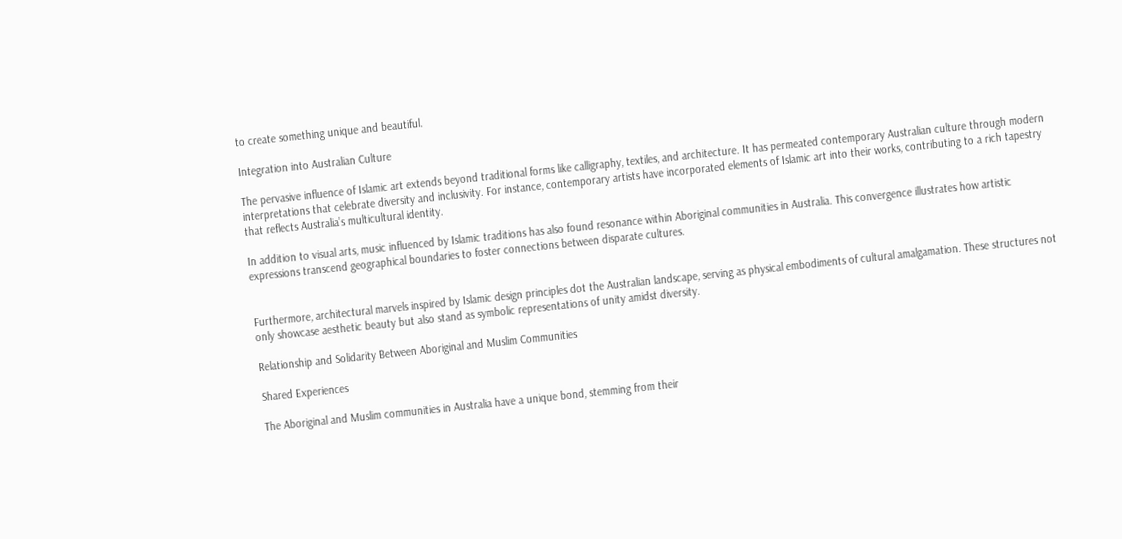to create something unique and beautiful.

Integration into Australian Culture

The pervasive influence of Islamic art extends beyond traditional forms like calligraphy, textiles, and architecture. It has permeated contemporary Australian culture through modern interpretations that celebrate diversity and inclusivity. For instance, contemporary artists have incorporated elements of Islamic art into their works, contributing to a rich tapestry that reflects Australia’s multicultural identity.

In addition to visual arts, music influenced by Islamic traditions has also found resonance within Aboriginal communities in Australia. This convergence illustrates how artistic expressions transcend geographical boundaries to foster connections between disparate cultures.


Furthermore, architectural marvels inspired by Islamic design principles dot the Australian landscape, serving as physical embodiments of cultural amalgamation. These structures not only showcase aesthetic beauty but also stand as symbolic representations of unity amidst diversity.

Relationship and Solidarity Between Aboriginal and Muslim Communities

Shared Experiences

The Aboriginal and Muslim communities in Australia have a unique bond, stemming from their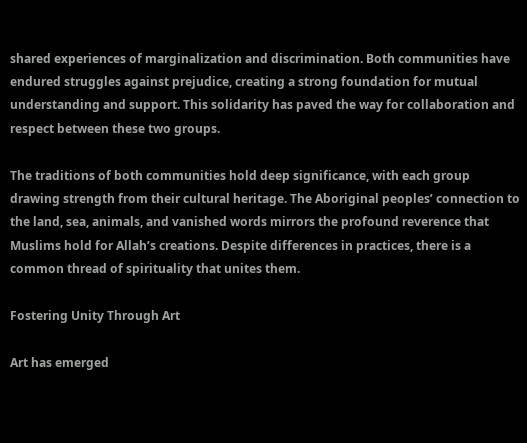shared experiences of marginalization and discrimination. Both communities have endured struggles against prejudice, creating a strong foundation for mutual understanding and support. This solidarity has paved the way for collaboration and respect between these two groups.

The traditions of both communities hold deep significance, with each group drawing strength from their cultural heritage. The Aboriginal peoples’ connection to the land, sea, animals, and vanished words mirrors the profound reverence that Muslims hold for Allah’s creations. Despite differences in practices, there is a common thread of spirituality that unites them.

Fostering Unity Through Art

Art has emerged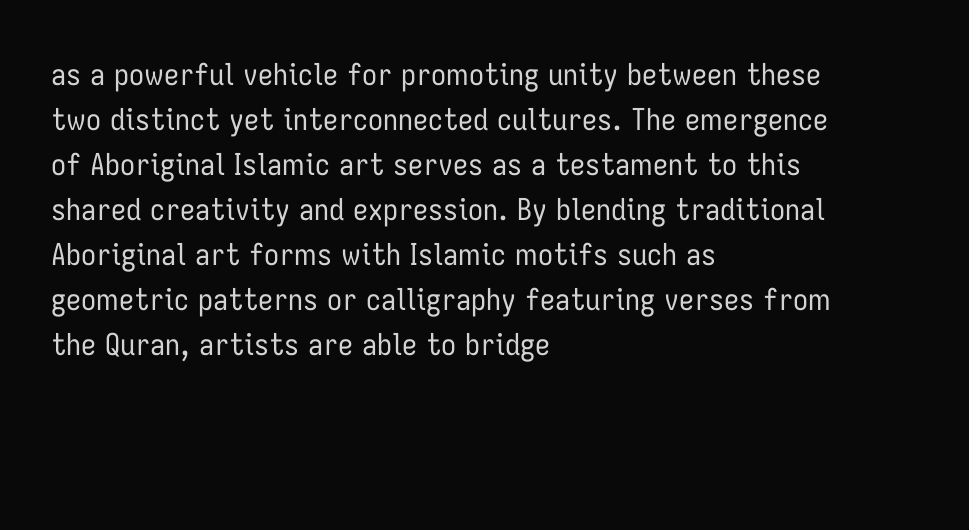as a powerful vehicle for promoting unity between these two distinct yet interconnected cultures. The emergence of Aboriginal Islamic art serves as a testament to this shared creativity and expression. By blending traditional Aboriginal art forms with Islamic motifs such as geometric patterns or calligraphy featuring verses from the Quran, artists are able to bridge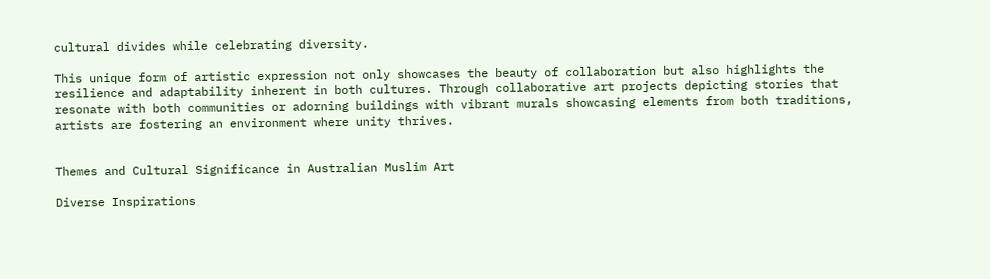cultural divides while celebrating diversity.

This unique form of artistic expression not only showcases the beauty of collaboration but also highlights the resilience and adaptability inherent in both cultures. Through collaborative art projects depicting stories that resonate with both communities or adorning buildings with vibrant murals showcasing elements from both traditions, artists are fostering an environment where unity thrives.


Themes and Cultural Significance in Australian Muslim Art

Diverse Inspirations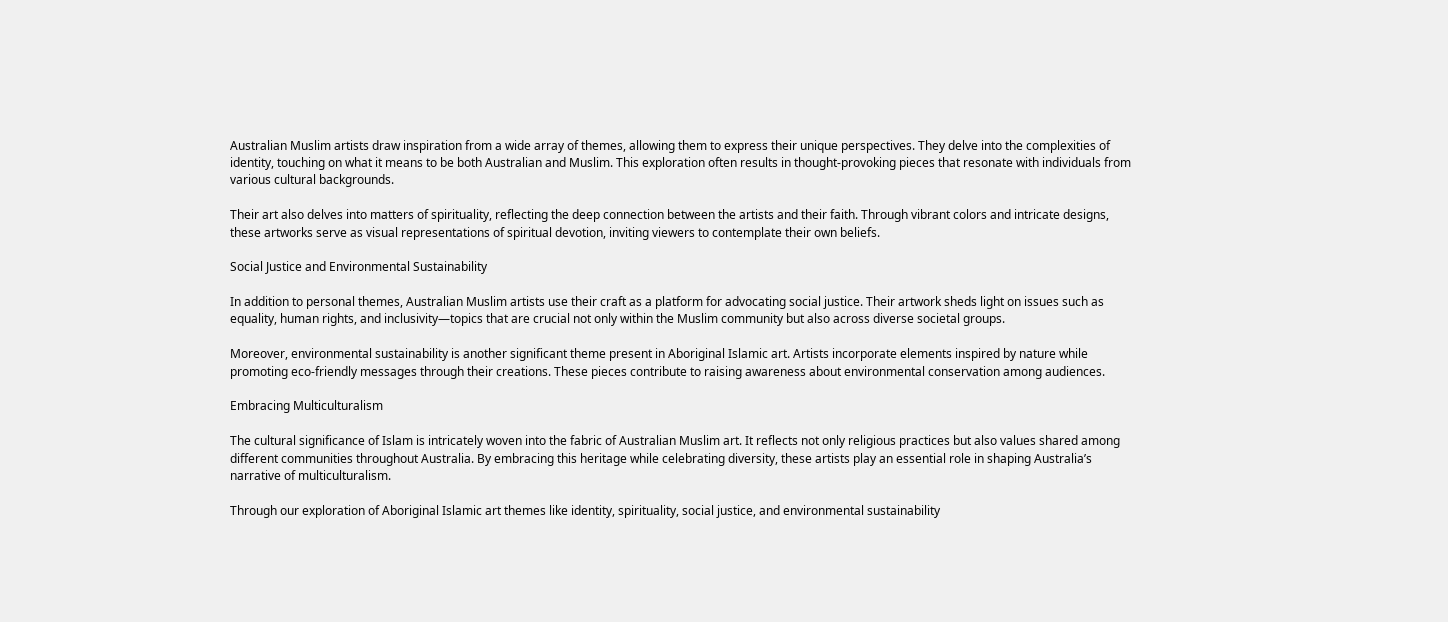Australian Muslim artists draw inspiration from a wide array of themes, allowing them to express their unique perspectives. They delve into the complexities of identity, touching on what it means to be both Australian and Muslim. This exploration often results in thought-provoking pieces that resonate with individuals from various cultural backgrounds.

Their art also delves into matters of spirituality, reflecting the deep connection between the artists and their faith. Through vibrant colors and intricate designs, these artworks serve as visual representations of spiritual devotion, inviting viewers to contemplate their own beliefs.

Social Justice and Environmental Sustainability

In addition to personal themes, Australian Muslim artists use their craft as a platform for advocating social justice. Their artwork sheds light on issues such as equality, human rights, and inclusivity—topics that are crucial not only within the Muslim community but also across diverse societal groups.

Moreover, environmental sustainability is another significant theme present in Aboriginal Islamic art. Artists incorporate elements inspired by nature while promoting eco-friendly messages through their creations. These pieces contribute to raising awareness about environmental conservation among audiences.

Embracing Multiculturalism

The cultural significance of Islam is intricately woven into the fabric of Australian Muslim art. It reflects not only religious practices but also values shared among different communities throughout Australia. By embracing this heritage while celebrating diversity, these artists play an essential role in shaping Australia’s narrative of multiculturalism.

Through our exploration of Aboriginal Islamic art themes like identity, spirituality, social justice, and environmental sustainability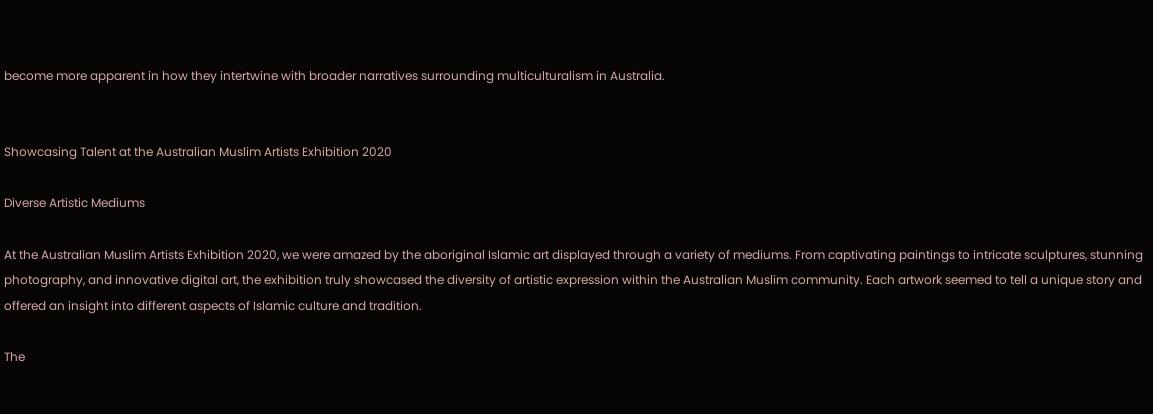become more apparent in how they intertwine with broader narratives surrounding multiculturalism in Australia.


Showcasing Talent at the Australian Muslim Artists Exhibition 2020

Diverse Artistic Mediums

At the Australian Muslim Artists Exhibition 2020, we were amazed by the aboriginal Islamic art displayed through a variety of mediums. From captivating paintings to intricate sculptures, stunning photography, and innovative digital art, the exhibition truly showcased the diversity of artistic expression within the Australian Muslim community. Each artwork seemed to tell a unique story and offered an insight into different aspects of Islamic culture and tradition.

The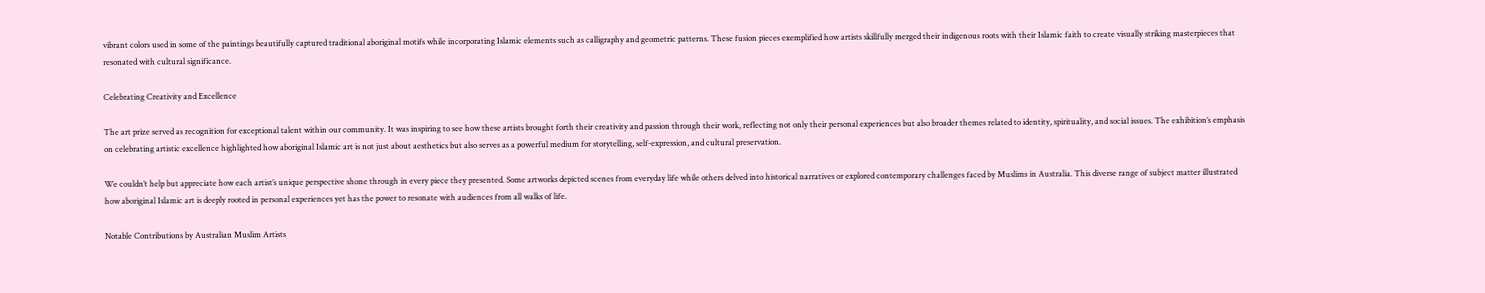vibrant colors used in some of the paintings beautifully captured traditional aboriginal motifs while incorporating Islamic elements such as calligraphy and geometric patterns. These fusion pieces exemplified how artists skillfully merged their indigenous roots with their Islamic faith to create visually striking masterpieces that resonated with cultural significance.

Celebrating Creativity and Excellence

The art prize served as recognition for exceptional talent within our community. It was inspiring to see how these artists brought forth their creativity and passion through their work, reflecting not only their personal experiences but also broader themes related to identity, spirituality, and social issues. The exhibition’s emphasis on celebrating artistic excellence highlighted how aboriginal Islamic art is not just about aesthetics but also serves as a powerful medium for storytelling, self-expression, and cultural preservation.

We couldn’t help but appreciate how each artist’s unique perspective shone through in every piece they presented. Some artworks depicted scenes from everyday life while others delved into historical narratives or explored contemporary challenges faced by Muslims in Australia. This diverse range of subject matter illustrated how aboriginal Islamic art is deeply rooted in personal experiences yet has the power to resonate with audiences from all walks of life.

Notable Contributions by Australian Muslim Artists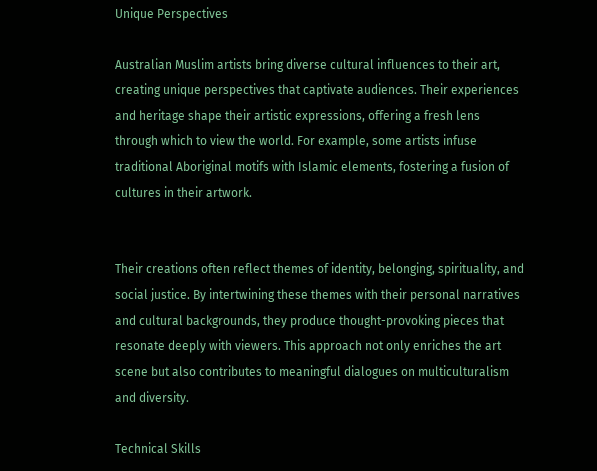Unique Perspectives

Australian Muslim artists bring diverse cultural influences to their art, creating unique perspectives that captivate audiences. Their experiences and heritage shape their artistic expressions, offering a fresh lens through which to view the world. For example, some artists infuse traditional Aboriginal motifs with Islamic elements, fostering a fusion of cultures in their artwork.


Their creations often reflect themes of identity, belonging, spirituality, and social justice. By intertwining these themes with their personal narratives and cultural backgrounds, they produce thought-provoking pieces that resonate deeply with viewers. This approach not only enriches the art scene but also contributes to meaningful dialogues on multiculturalism and diversity.

Technical Skills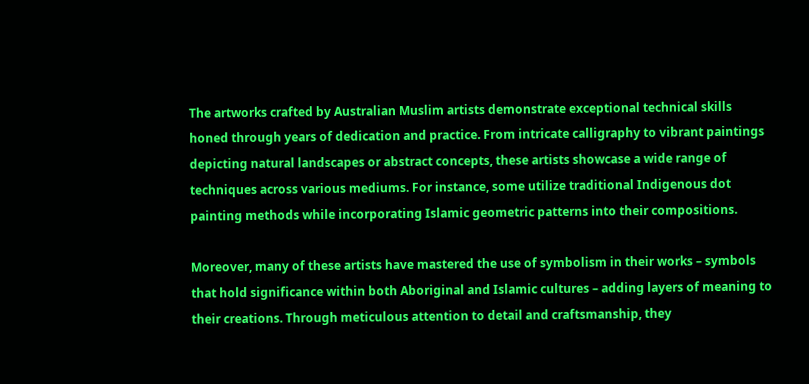The artworks crafted by Australian Muslim artists demonstrate exceptional technical skills honed through years of dedication and practice. From intricate calligraphy to vibrant paintings depicting natural landscapes or abstract concepts, these artists showcase a wide range of techniques across various mediums. For instance, some utilize traditional Indigenous dot painting methods while incorporating Islamic geometric patterns into their compositions.

Moreover, many of these artists have mastered the use of symbolism in their works – symbols that hold significance within both Aboriginal and Islamic cultures – adding layers of meaning to their creations. Through meticulous attention to detail and craftsmanship, they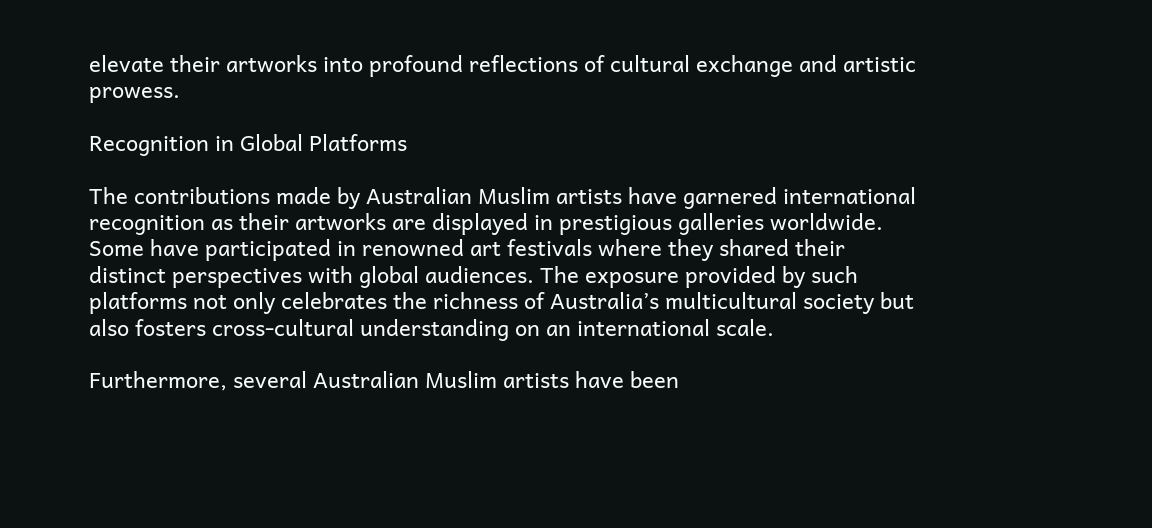elevate their artworks into profound reflections of cultural exchange and artistic prowess.

Recognition in Global Platforms

The contributions made by Australian Muslim artists have garnered international recognition as their artworks are displayed in prestigious galleries worldwide. Some have participated in renowned art festivals where they shared their distinct perspectives with global audiences. The exposure provided by such platforms not only celebrates the richness of Australia’s multicultural society but also fosters cross-cultural understanding on an international scale.

Furthermore, several Australian Muslim artists have been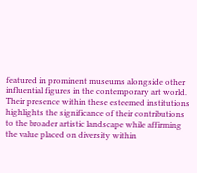featured in prominent museums alongside other influential figures in the contemporary art world. Their presence within these esteemed institutions highlights the significance of their contributions to the broader artistic landscape while affirming the value placed on diversity within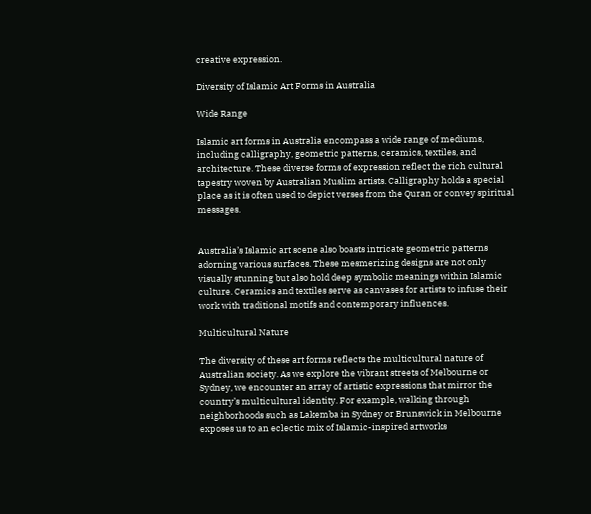creative expression.

Diversity of Islamic Art Forms in Australia

Wide Range

Islamic art forms in Australia encompass a wide range of mediums, including calligraphy, geometric patterns, ceramics, textiles, and architecture. These diverse forms of expression reflect the rich cultural tapestry woven by Australian Muslim artists. Calligraphy holds a special place as it is often used to depict verses from the Quran or convey spiritual messages.


Australia’s Islamic art scene also boasts intricate geometric patterns adorning various surfaces. These mesmerizing designs are not only visually stunning but also hold deep symbolic meanings within Islamic culture. Ceramics and textiles serve as canvases for artists to infuse their work with traditional motifs and contemporary influences.

Multicultural Nature

The diversity of these art forms reflects the multicultural nature of Australian society. As we explore the vibrant streets of Melbourne or Sydney, we encounter an array of artistic expressions that mirror the country’s multicultural identity. For example, walking through neighborhoods such as Lakemba in Sydney or Brunswick in Melbourne exposes us to an eclectic mix of Islamic-inspired artworks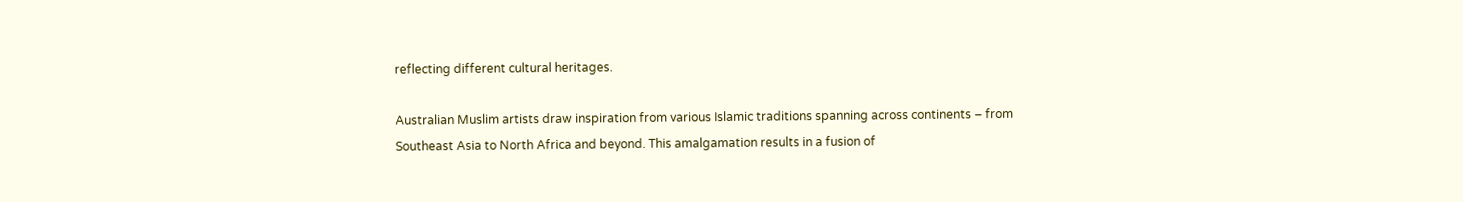reflecting different cultural heritages.

Australian Muslim artists draw inspiration from various Islamic traditions spanning across continents – from Southeast Asia to North Africa and beyond. This amalgamation results in a fusion of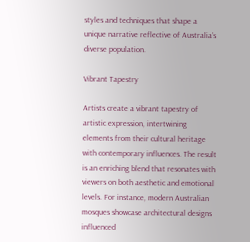styles and techniques that shape a unique narrative reflective of Australia’s diverse population.

Vibrant Tapestry

Artists create a vibrant tapestry of artistic expression, intertwining elements from their cultural heritage with contemporary influences. The result is an enriching blend that resonates with viewers on both aesthetic and emotional levels. For instance, modern Australian mosques showcase architectural designs influenced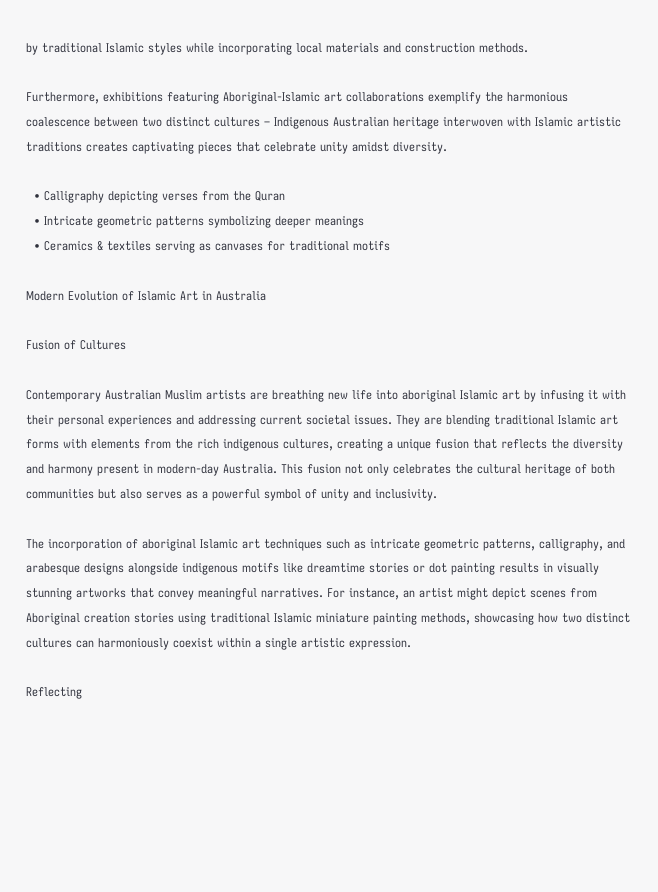by traditional Islamic styles while incorporating local materials and construction methods.

Furthermore, exhibitions featuring Aboriginal-Islamic art collaborations exemplify the harmonious coalescence between two distinct cultures – Indigenous Australian heritage interwoven with Islamic artistic traditions creates captivating pieces that celebrate unity amidst diversity.

  • Calligraphy depicting verses from the Quran
  • Intricate geometric patterns symbolizing deeper meanings
  • Ceramics & textiles serving as canvases for traditional motifs

Modern Evolution of Islamic Art in Australia

Fusion of Cultures

Contemporary Australian Muslim artists are breathing new life into aboriginal Islamic art by infusing it with their personal experiences and addressing current societal issues. They are blending traditional Islamic art forms with elements from the rich indigenous cultures, creating a unique fusion that reflects the diversity and harmony present in modern-day Australia. This fusion not only celebrates the cultural heritage of both communities but also serves as a powerful symbol of unity and inclusivity.

The incorporation of aboriginal Islamic art techniques such as intricate geometric patterns, calligraphy, and arabesque designs alongside indigenous motifs like dreamtime stories or dot painting results in visually stunning artworks that convey meaningful narratives. For instance, an artist might depict scenes from Aboriginal creation stories using traditional Islamic miniature painting methods, showcasing how two distinct cultures can harmoniously coexist within a single artistic expression.

Reflecting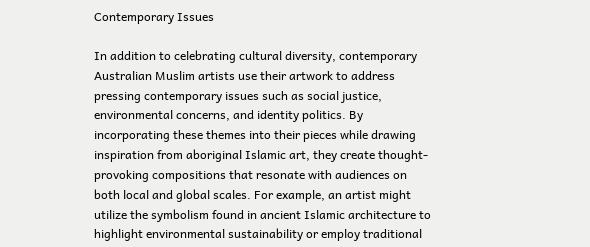Contemporary Issues

In addition to celebrating cultural diversity, contemporary Australian Muslim artists use their artwork to address pressing contemporary issues such as social justice, environmental concerns, and identity politics. By incorporating these themes into their pieces while drawing inspiration from aboriginal Islamic art, they create thought-provoking compositions that resonate with audiences on both local and global scales. For example, an artist might utilize the symbolism found in ancient Islamic architecture to highlight environmental sustainability or employ traditional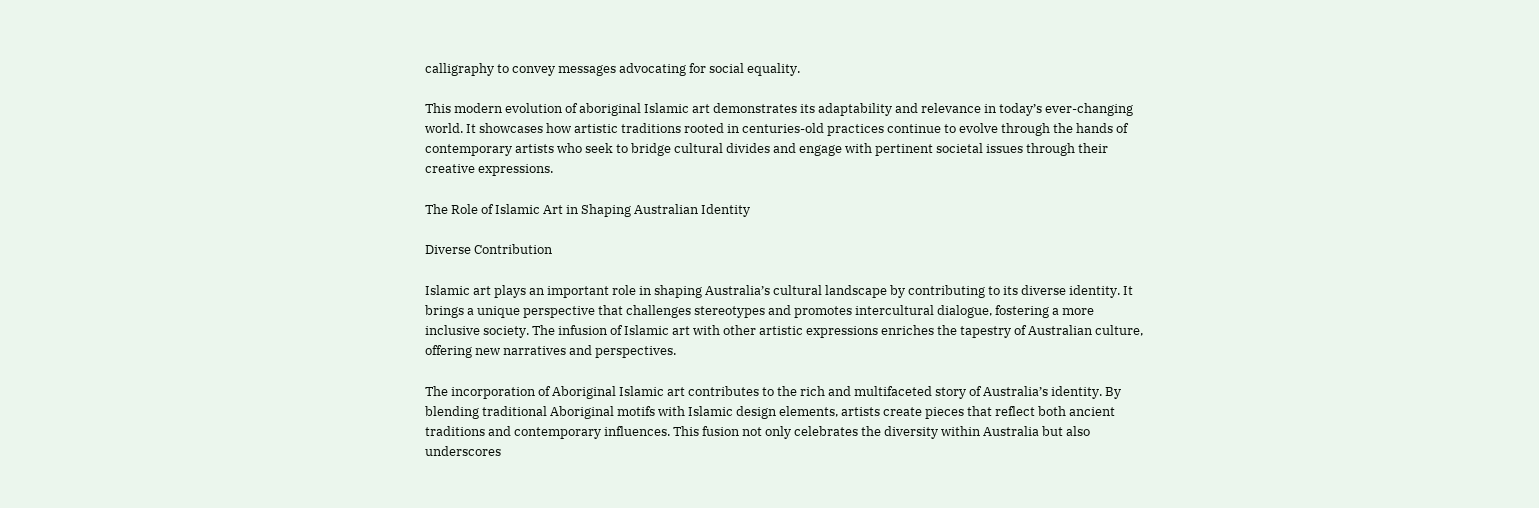calligraphy to convey messages advocating for social equality.

This modern evolution of aboriginal Islamic art demonstrates its adaptability and relevance in today’s ever-changing world. It showcases how artistic traditions rooted in centuries-old practices continue to evolve through the hands of contemporary artists who seek to bridge cultural divides and engage with pertinent societal issues through their creative expressions.

The Role of Islamic Art in Shaping Australian Identity

Diverse Contribution

Islamic art plays an important role in shaping Australia’s cultural landscape by contributing to its diverse identity. It brings a unique perspective that challenges stereotypes and promotes intercultural dialogue, fostering a more inclusive society. The infusion of Islamic art with other artistic expressions enriches the tapestry of Australian culture, offering new narratives and perspectives.

The incorporation of Aboriginal Islamic art contributes to the rich and multifaceted story of Australia’s identity. By blending traditional Aboriginal motifs with Islamic design elements, artists create pieces that reflect both ancient traditions and contemporary influences. This fusion not only celebrates the diversity within Australia but also underscores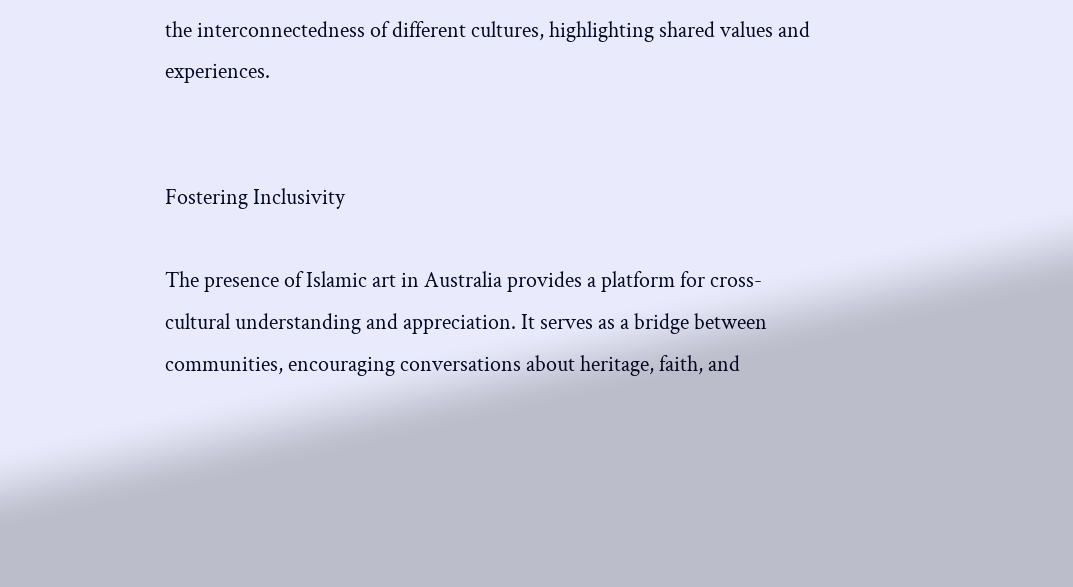the interconnectedness of different cultures, highlighting shared values and experiences.


Fostering Inclusivity

The presence of Islamic art in Australia provides a platform for cross-cultural understanding and appreciation. It serves as a bridge between communities, encouraging conversations about heritage, faith, and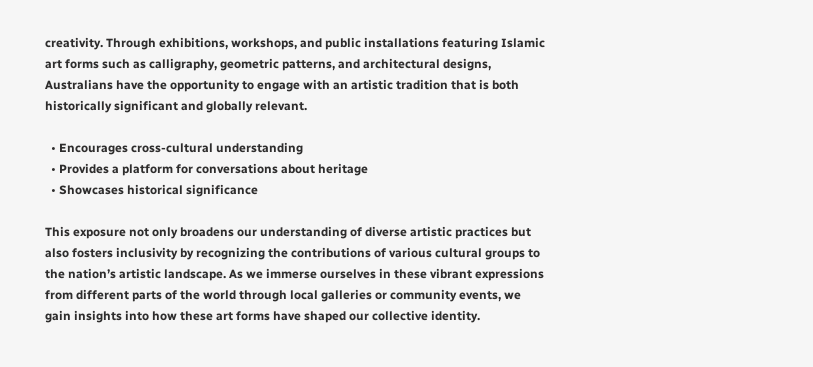creativity. Through exhibitions, workshops, and public installations featuring Islamic art forms such as calligraphy, geometric patterns, and architectural designs, Australians have the opportunity to engage with an artistic tradition that is both historically significant and globally relevant.

  • Encourages cross-cultural understanding
  • Provides a platform for conversations about heritage
  • Showcases historical significance

This exposure not only broadens our understanding of diverse artistic practices but also fosters inclusivity by recognizing the contributions of various cultural groups to the nation’s artistic landscape. As we immerse ourselves in these vibrant expressions from different parts of the world through local galleries or community events, we gain insights into how these art forms have shaped our collective identity.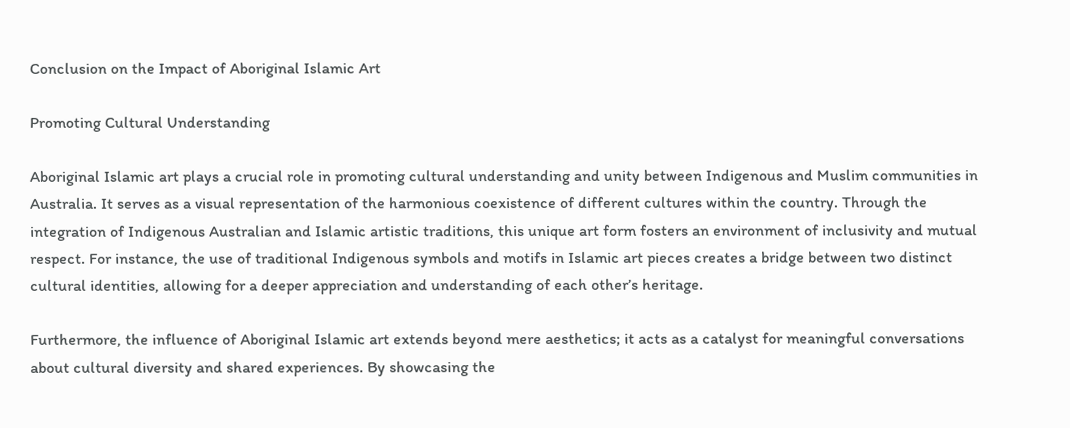Conclusion on the Impact of Aboriginal Islamic Art

Promoting Cultural Understanding

Aboriginal Islamic art plays a crucial role in promoting cultural understanding and unity between Indigenous and Muslim communities in Australia. It serves as a visual representation of the harmonious coexistence of different cultures within the country. Through the integration of Indigenous Australian and Islamic artistic traditions, this unique art form fosters an environment of inclusivity and mutual respect. For instance, the use of traditional Indigenous symbols and motifs in Islamic art pieces creates a bridge between two distinct cultural identities, allowing for a deeper appreciation and understanding of each other’s heritage.

Furthermore, the influence of Aboriginal Islamic art extends beyond mere aesthetics; it acts as a catalyst for meaningful conversations about cultural diversity and shared experiences. By showcasing the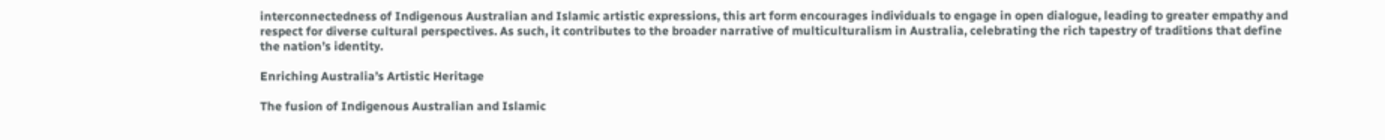interconnectedness of Indigenous Australian and Islamic artistic expressions, this art form encourages individuals to engage in open dialogue, leading to greater empathy and respect for diverse cultural perspectives. As such, it contributes to the broader narrative of multiculturalism in Australia, celebrating the rich tapestry of traditions that define the nation’s identity.

Enriching Australia’s Artistic Heritage

The fusion of Indigenous Australian and Islamic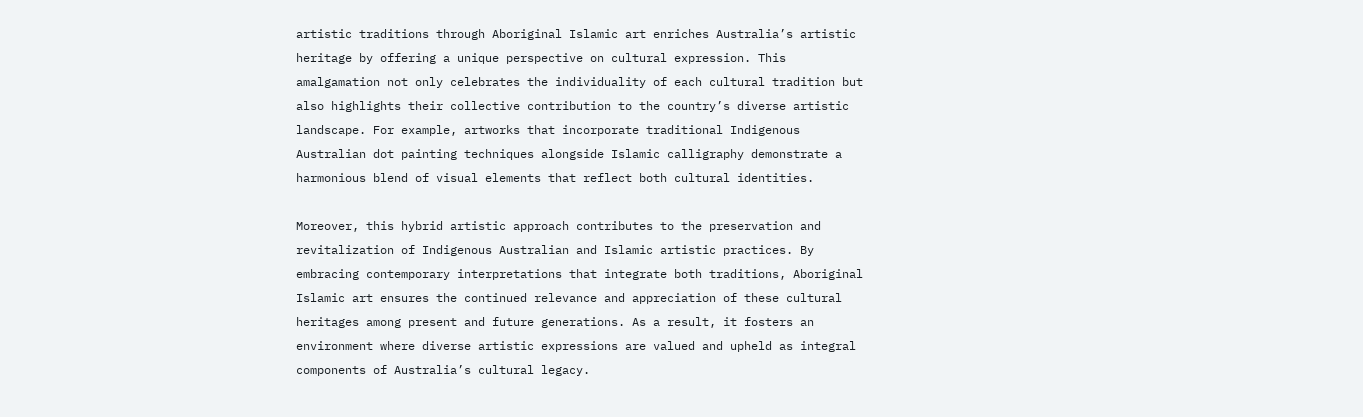artistic traditions through Aboriginal Islamic art enriches Australia’s artistic heritage by offering a unique perspective on cultural expression. This amalgamation not only celebrates the individuality of each cultural tradition but also highlights their collective contribution to the country’s diverse artistic landscape. For example, artworks that incorporate traditional Indigenous Australian dot painting techniques alongside Islamic calligraphy demonstrate a harmonious blend of visual elements that reflect both cultural identities.

Moreover, this hybrid artistic approach contributes to the preservation and revitalization of Indigenous Australian and Islamic artistic practices. By embracing contemporary interpretations that integrate both traditions, Aboriginal Islamic art ensures the continued relevance and appreciation of these cultural heritages among present and future generations. As a result, it fosters an environment where diverse artistic expressions are valued and upheld as integral components of Australia’s cultural legacy.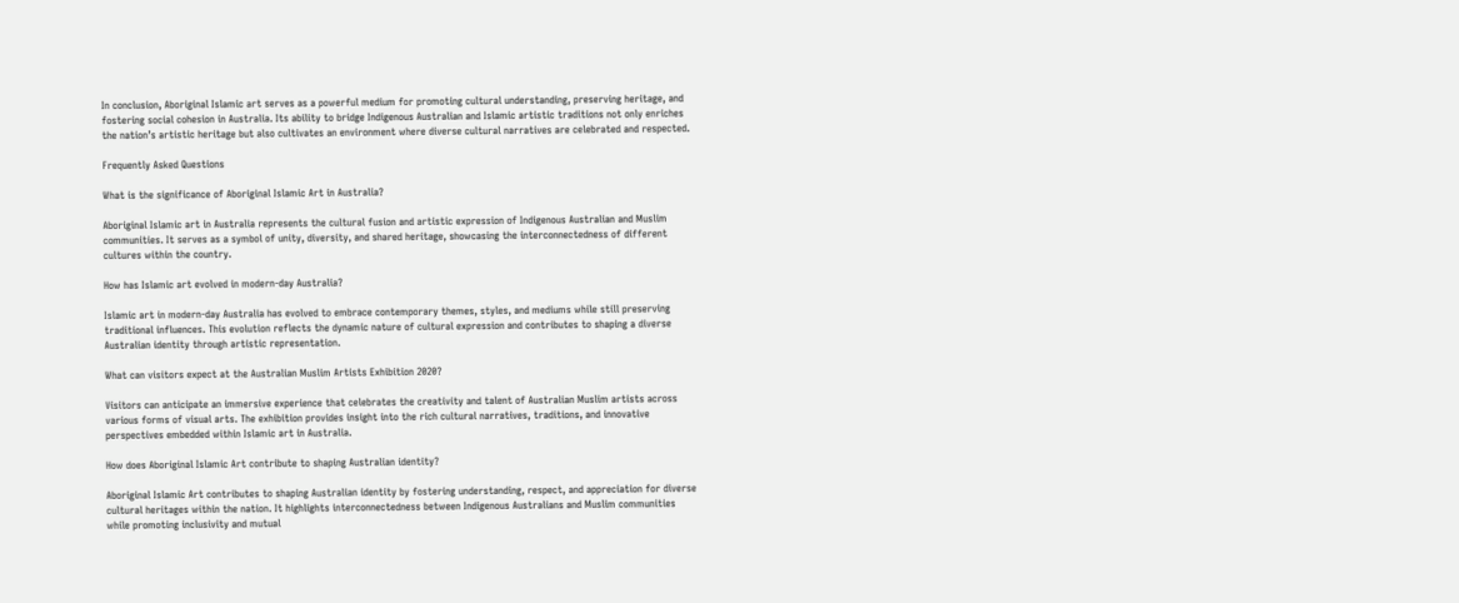In conclusion, Aboriginal Islamic art serves as a powerful medium for promoting cultural understanding, preserving heritage, and fostering social cohesion in Australia. Its ability to bridge Indigenous Australian and Islamic artistic traditions not only enriches the nation’s artistic heritage but also cultivates an environment where diverse cultural narratives are celebrated and respected.

Frequently Asked Questions

What is the significance of Aboriginal Islamic Art in Australia?

Aboriginal Islamic art in Australia represents the cultural fusion and artistic expression of Indigenous Australian and Muslim communities. It serves as a symbol of unity, diversity, and shared heritage, showcasing the interconnectedness of different cultures within the country.

How has Islamic art evolved in modern-day Australia?

Islamic art in modern-day Australia has evolved to embrace contemporary themes, styles, and mediums while still preserving traditional influences. This evolution reflects the dynamic nature of cultural expression and contributes to shaping a diverse Australian identity through artistic representation.

What can visitors expect at the Australian Muslim Artists Exhibition 2020?

Visitors can anticipate an immersive experience that celebrates the creativity and talent of Australian Muslim artists across various forms of visual arts. The exhibition provides insight into the rich cultural narratives, traditions, and innovative perspectives embedded within Islamic art in Australia.

How does Aboriginal Islamic Art contribute to shaping Australian identity?

Aboriginal Islamic Art contributes to shaping Australian identity by fostering understanding, respect, and appreciation for diverse cultural heritages within the nation. It highlights interconnectedness between Indigenous Australians and Muslim communities while promoting inclusivity and mutual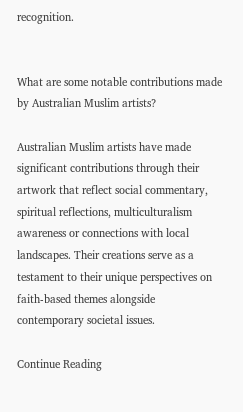recognition.


What are some notable contributions made by Australian Muslim artists?

Australian Muslim artists have made significant contributions through their artwork that reflect social commentary, spiritual reflections, multiculturalism awareness or connections with local landscapes. Their creations serve as a testament to their unique perspectives on faith-based themes alongside contemporary societal issues.

Continue Reading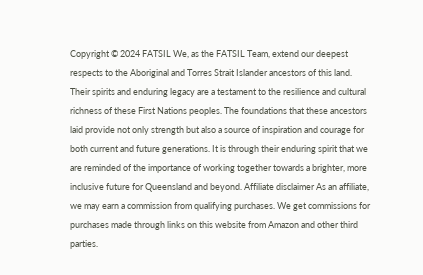Copyright © 2024 FATSIL We, as the FATSIL Team, extend our deepest respects to the Aboriginal and Torres Strait Islander ancestors of this land. Their spirits and enduring legacy are a testament to the resilience and cultural richness of these First Nations peoples. The foundations that these ancestors laid provide not only strength but also a source of inspiration and courage for both current and future generations. It is through their enduring spirit that we are reminded of the importance of working together towards a brighter, more inclusive future for Queensland and beyond. Affiliate disclaimer As an affiliate, we may earn a commission from qualifying purchases. We get commissions for purchases made through links on this website from Amazon and other third parties.